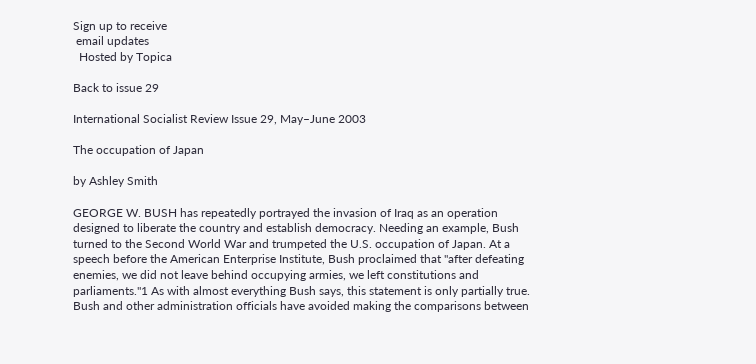Sign up to receive
 email updates
  Hosted by Topica

Back to issue 29

International Socialist Review Issue 29, May–June 2003

The occupation of Japan

by Ashley Smith

GEORGE W. BUSH has repeatedly portrayed the invasion of Iraq as an operation designed to liberate the country and establish democracy. Needing an example, Bush turned to the Second World War and trumpeted the U.S. occupation of Japan. At a speech before the American Enterprise Institute, Bush proclaimed that "after defeating enemies, we did not leave behind occupying armies, we left constitutions and parliaments."1 As with almost everything Bush says, this statement is only partially true. Bush and other administration officials have avoided making the comparisons between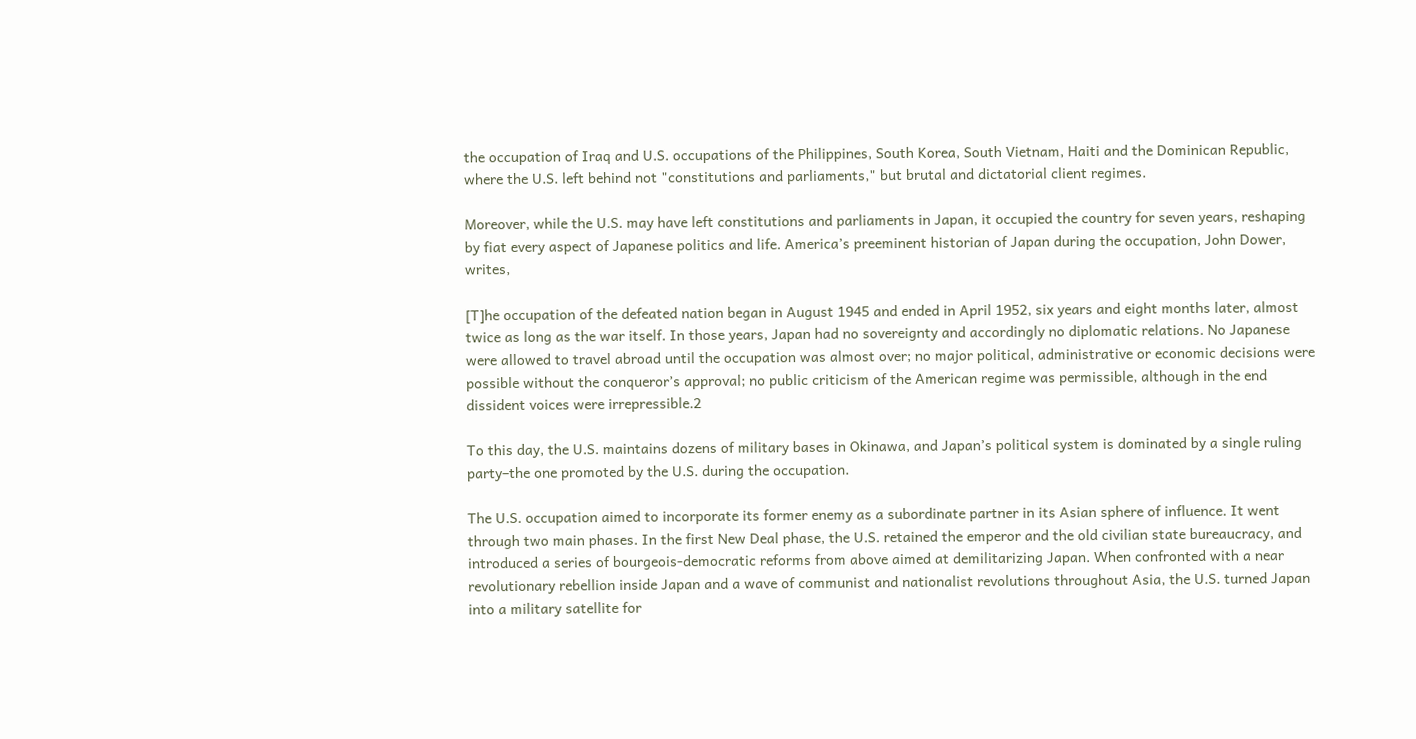the occupation of Iraq and U.S. occupations of the Philippines, South Korea, South Vietnam, Haiti and the Dominican Republic, where the U.S. left behind not "constitutions and parliaments," but brutal and dictatorial client regimes.

Moreover, while the U.S. may have left constitutions and parliaments in Japan, it occupied the country for seven years, reshaping by fiat every aspect of Japanese politics and life. America’s preeminent historian of Japan during the occupation, John Dower, writes,

[T]he occupation of the defeated nation began in August 1945 and ended in April 1952, six years and eight months later, almost twice as long as the war itself. In those years, Japan had no sovereignty and accordingly no diplomatic relations. No Japanese were allowed to travel abroad until the occupation was almost over; no major political, administrative or economic decisions were possible without the conqueror’s approval; no public criticism of the American regime was permissible, although in the end dissident voices were irrepressible.2

To this day, the U.S. maintains dozens of military bases in Okinawa, and Japan’s political system is dominated by a single ruling party–the one promoted by the U.S. during the occupation.

The U.S. occupation aimed to incorporate its former enemy as a subordinate partner in its Asian sphere of influence. It went through two main phases. In the first New Deal phase, the U.S. retained the emperor and the old civilian state bureaucracy, and introduced a series of bourgeois-democratic reforms from above aimed at demilitarizing Japan. When confronted with a near revolutionary rebellion inside Japan and a wave of communist and nationalist revolutions throughout Asia, the U.S. turned Japan into a military satellite for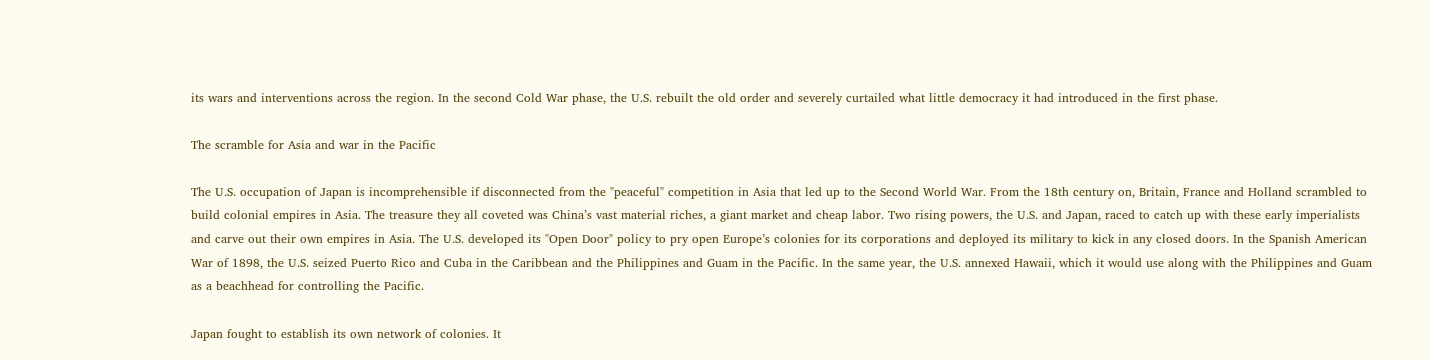its wars and interventions across the region. In the second Cold War phase, the U.S. rebuilt the old order and severely curtailed what little democracy it had introduced in the first phase.

The scramble for Asia and war in the Pacific

The U.S. occupation of Japan is incomprehensible if disconnected from the "peaceful" competition in Asia that led up to the Second World War. From the 18th century on, Britain, France and Holland scrambled to build colonial empires in Asia. The treasure they all coveted was China’s vast material riches, a giant market and cheap labor. Two rising powers, the U.S. and Japan, raced to catch up with these early imperialists and carve out their own empires in Asia. The U.S. developed its "Open Door" policy to pry open Europe’s colonies for its corporations and deployed its military to kick in any closed doors. In the Spanish American War of 1898, the U.S. seized Puerto Rico and Cuba in the Caribbean and the Philippines and Guam in the Pacific. In the same year, the U.S. annexed Hawaii, which it would use along with the Philippines and Guam as a beachhead for controlling the Pacific.

Japan fought to establish its own network of colonies. It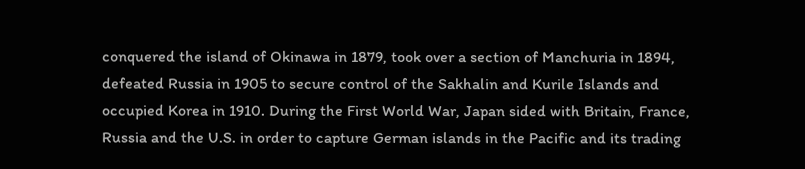conquered the island of Okinawa in 1879, took over a section of Manchuria in 1894, defeated Russia in 1905 to secure control of the Sakhalin and Kurile Islands and occupied Korea in 1910. During the First World War, Japan sided with Britain, France, Russia and the U.S. in order to capture German islands in the Pacific and its trading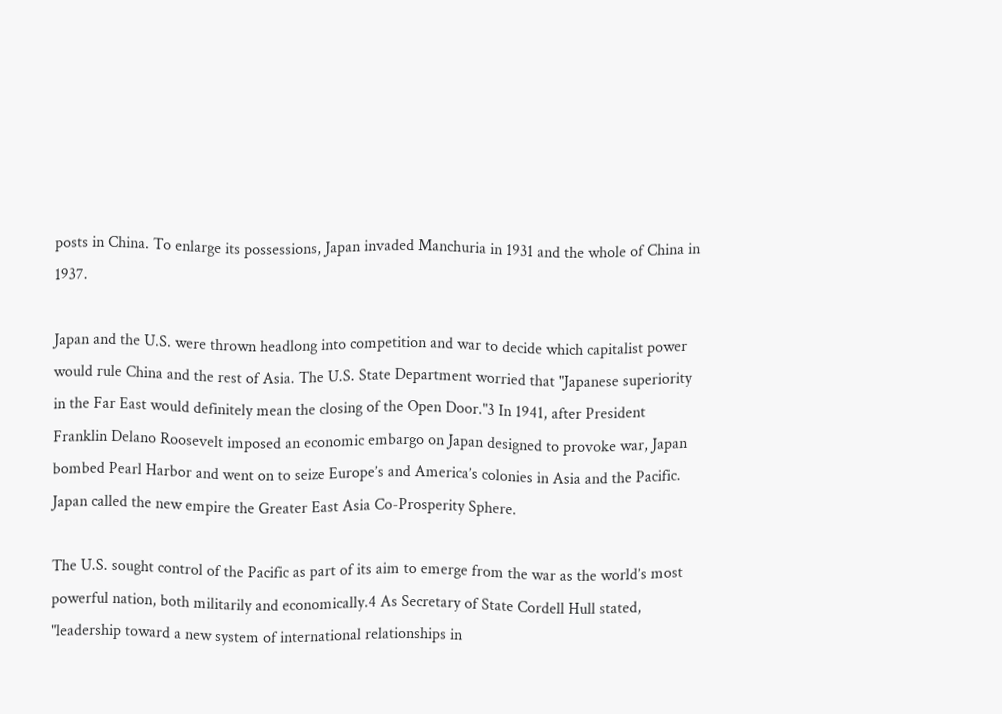posts in China. To enlarge its possessions, Japan invaded Manchuria in 1931 and the whole of China in 1937.

Japan and the U.S. were thrown headlong into competition and war to decide which capitalist power would rule China and the rest of Asia. The U.S. State Department worried that "Japanese superiority in the Far East would definitely mean the closing of the Open Door."3 In 1941, after President Franklin Delano Roosevelt imposed an economic embargo on Japan designed to provoke war, Japan bombed Pearl Harbor and went on to seize Europe’s and America’s colonies in Asia and the Pacific. Japan called the new empire the Greater East Asia Co-Prosperity Sphere.

The U.S. sought control of the Pacific as part of its aim to emerge from the war as the world’s most powerful nation, both militarily and economically.4 As Secretary of State Cordell Hull stated, "leadership toward a new system of international relationships in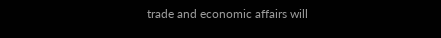trade and economic affairs will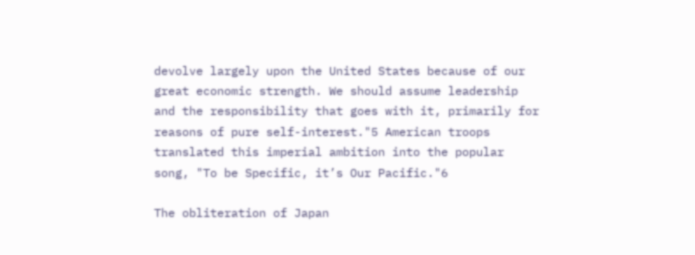devolve largely upon the United States because of our great economic strength. We should assume leadership and the responsibility that goes with it, primarily for reasons of pure self-interest."5 American troops translated this imperial ambition into the popular song, "To be Specific, it’s Our Pacific."6

The obliteration of Japan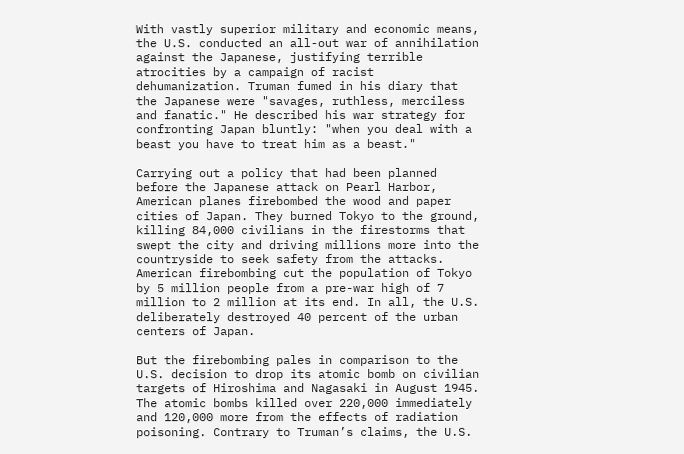With vastly superior military and economic means, the U.S. conducted an all-out war of annihilation against the Japanese, justifying terrible atrocities by a campaign of racist dehumanization. Truman fumed in his diary that the Japanese were "savages, ruthless, merciless and fanatic." He described his war strategy for confronting Japan bluntly: "when you deal with a beast you have to treat him as a beast."

Carrying out a policy that had been planned before the Japanese attack on Pearl Harbor, American planes firebombed the wood and paper cities of Japan. They burned Tokyo to the ground, killing 84,000 civilians in the firestorms that swept the city and driving millions more into the countryside to seek safety from the attacks. American firebombing cut the population of Tokyo by 5 million people from a pre-war high of 7 million to 2 million at its end. In all, the U.S. deliberately destroyed 40 percent of the urban centers of Japan.

But the firebombing pales in comparison to the U.S. decision to drop its atomic bomb on civilian targets of Hiroshima and Nagasaki in August 1945. The atomic bombs killed over 220,000 immediately and 120,000 more from the effects of radiation poisoning. Contrary to Truman’s claims, the U.S.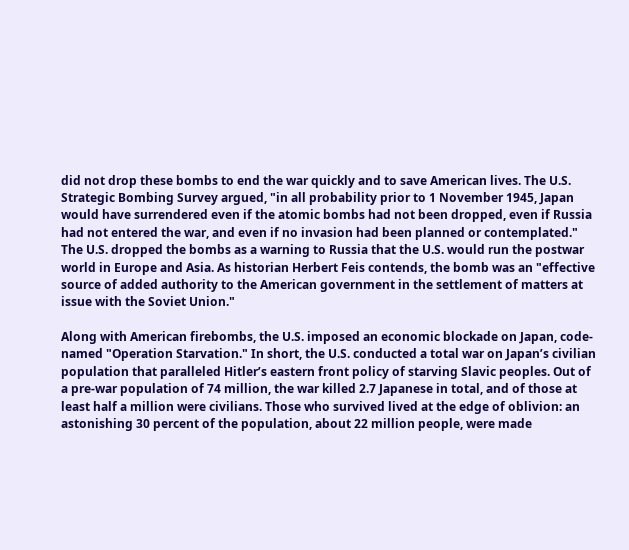did not drop these bombs to end the war quickly and to save American lives. The U.S. Strategic Bombing Survey argued, "in all probability prior to 1 November 1945, Japan would have surrendered even if the atomic bombs had not been dropped, even if Russia had not entered the war, and even if no invasion had been planned or contemplated." The U.S. dropped the bombs as a warning to Russia that the U.S. would run the postwar world in Europe and Asia. As historian Herbert Feis contends, the bomb was an "effective source of added authority to the American government in the settlement of matters at issue with the Soviet Union."

Along with American firebombs, the U.S. imposed an economic blockade on Japan, code-named "Operation Starvation." In short, the U.S. conducted a total war on Japan’s civilian population that paralleled Hitler’s eastern front policy of starving Slavic peoples. Out of a pre-war population of 74 million, the war killed 2.7 Japanese in total, and of those at least half a million were civilians. Those who survived lived at the edge of oblivion: an astonishing 30 percent of the population, about 22 million people, were made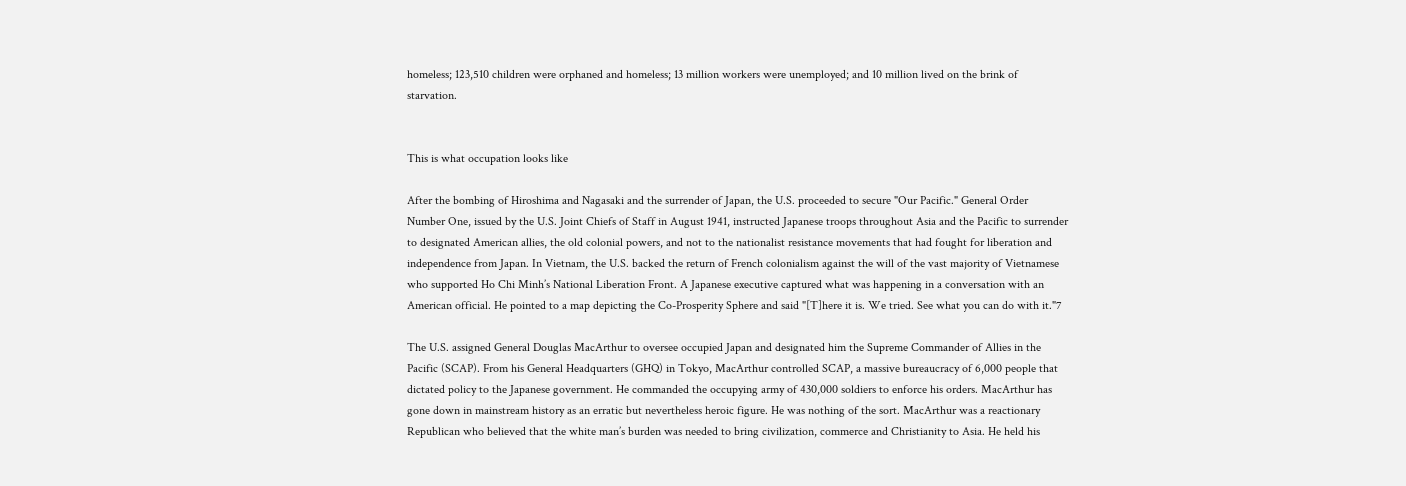homeless; 123,510 children were orphaned and homeless; 13 million workers were unemployed; and 10 million lived on the brink of starvation.


This is what occupation looks like

After the bombing of Hiroshima and Nagasaki and the surrender of Japan, the U.S. proceeded to secure "Our Pacific." General Order Number One, issued by the U.S. Joint Chiefs of Staff in August 1941, instructed Japanese troops throughout Asia and the Pacific to surrender to designated American allies, the old colonial powers, and not to the nationalist resistance movements that had fought for liberation and independence from Japan. In Vietnam, the U.S. backed the return of French colonialism against the will of the vast majority of Vietnamese who supported Ho Chi Minh’s National Liberation Front. A Japanese executive captured what was happening in a conversation with an American official. He pointed to a map depicting the Co-Prosperity Sphere and said "[T]here it is. We tried. See what you can do with it."7

The U.S. assigned General Douglas MacArthur to oversee occupied Japan and designated him the Supreme Commander of Allies in the Pacific (SCAP). From his General Headquarters (GHQ) in Tokyo, MacArthur controlled SCAP, a massive bureaucracy of 6,000 people that dictated policy to the Japanese government. He commanded the occupying army of 430,000 soldiers to enforce his orders. MacArthur has gone down in mainstream history as an erratic but nevertheless heroic figure. He was nothing of the sort. MacArthur was a reactionary Republican who believed that the white man’s burden was needed to bring civilization, commerce and Christianity to Asia. He held his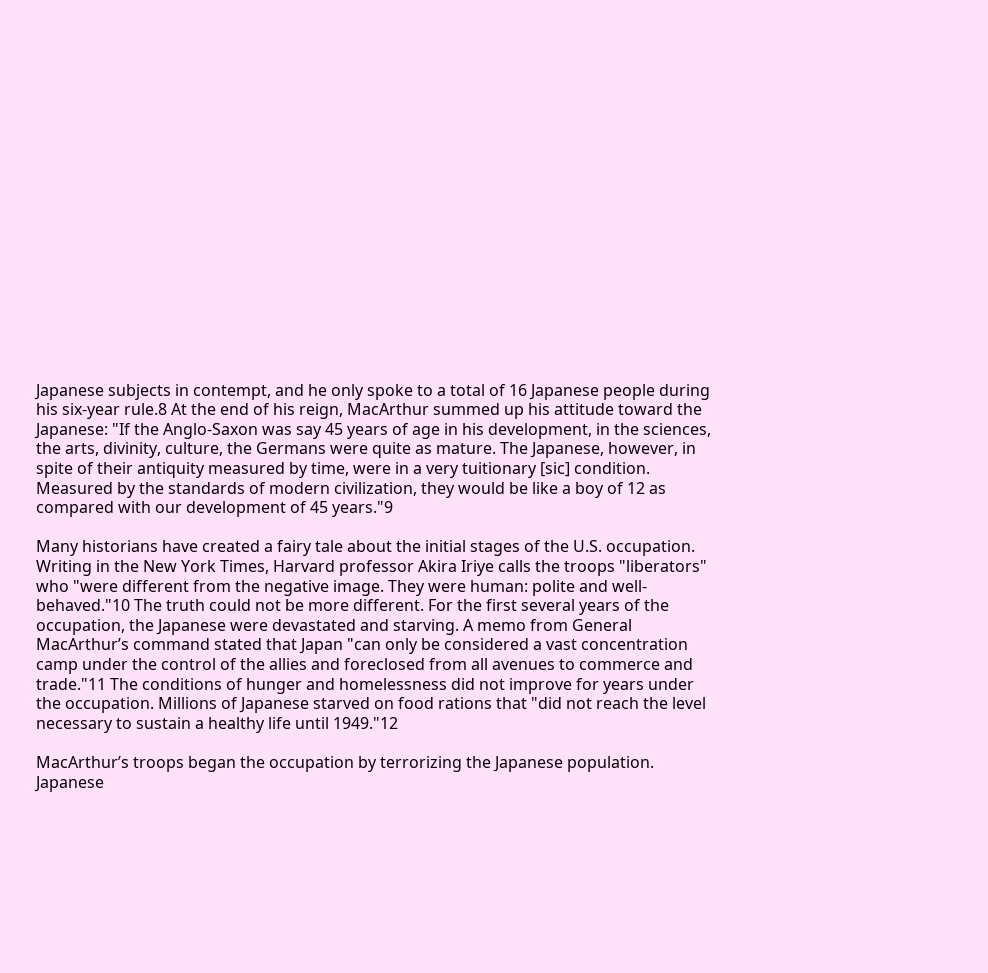Japanese subjects in contempt, and he only spoke to a total of 16 Japanese people during his six-year rule.8 At the end of his reign, MacArthur summed up his attitude toward the Japanese: "If the Anglo-Saxon was say 45 years of age in his development, in the sciences, the arts, divinity, culture, the Germans were quite as mature. The Japanese, however, in spite of their antiquity measured by time, were in a very tuitionary [sic] condition. Measured by the standards of modern civilization, they would be like a boy of 12 as compared with our development of 45 years."9

Many historians have created a fairy tale about the initial stages of the U.S. occupation. Writing in the New York Times, Harvard professor Akira Iriye calls the troops "liberators" who "were different from the negative image. They were human: polite and well-behaved."10 The truth could not be more different. For the first several years of the occupation, the Japanese were devastated and starving. A memo from General MacArthur’s command stated that Japan "can only be considered a vast concentration camp under the control of the allies and foreclosed from all avenues to commerce and trade."11 The conditions of hunger and homelessness did not improve for years under the occupation. Millions of Japanese starved on food rations that "did not reach the level necessary to sustain a healthy life until 1949."12

MacArthur’s troops began the occupation by terrorizing the Japanese population. Japanese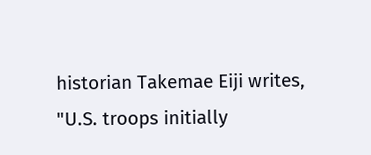historian Takemae Eiji writes, "U.S. troops initially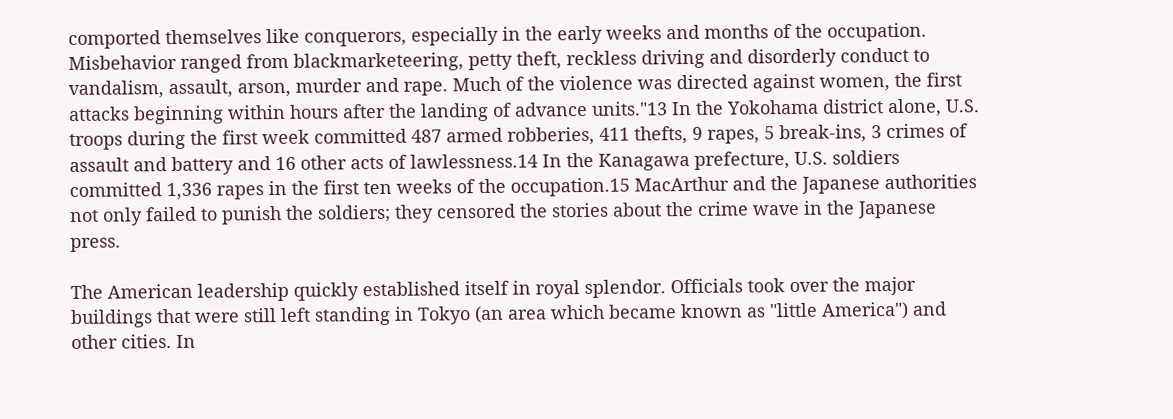comported themselves like conquerors, especially in the early weeks and months of the occupation. Misbehavior ranged from blackmarketeering, petty theft, reckless driving and disorderly conduct to vandalism, assault, arson, murder and rape. Much of the violence was directed against women, the first attacks beginning within hours after the landing of advance units."13 In the Yokohama district alone, U.S. troops during the first week committed 487 armed robberies, 411 thefts, 9 rapes, 5 break-ins, 3 crimes of assault and battery and 16 other acts of lawlessness.14 In the Kanagawa prefecture, U.S. soldiers committed 1,336 rapes in the first ten weeks of the occupation.15 MacArthur and the Japanese authorities not only failed to punish the soldiers; they censored the stories about the crime wave in the Japanese press.

The American leadership quickly established itself in royal splendor. Officials took over the major buildings that were still left standing in Tokyo (an area which became known as "little America") and other cities. In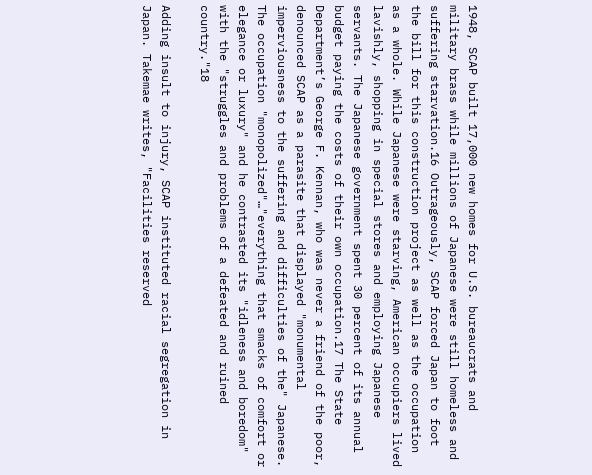1948, SCAP built 17,000 new homes for U.S. bureaucrats and military brass while millions of Japanese were still homeless and suffering starvation.16 Outrageously, SCAP forced Japan to foot the bill for this construction project as well as the occupation as a whole. While Japanese were starving, American occupiers lived lavishly, shopping in special stores and employing Japanese servants. The Japanese government spent 30 percent of its annual budget paying the costs of their own occupation.17 The State Department’s George F. Kennan, who was never a friend of the poor, denounced SCAP as a parasite that displayed "monumental imperviousness to the suffering and difficulties of the" Japanese. The occupation "monopolized"…"everything that smacks of comfort or elegance or luxury" and he contrasted its "idleness and boredom" with the "struggles and problems of a defeated and ruined country."18

Adding insult to injury, SCAP instituted racial segregation in Japan. Takemae writes, "Facilities reserved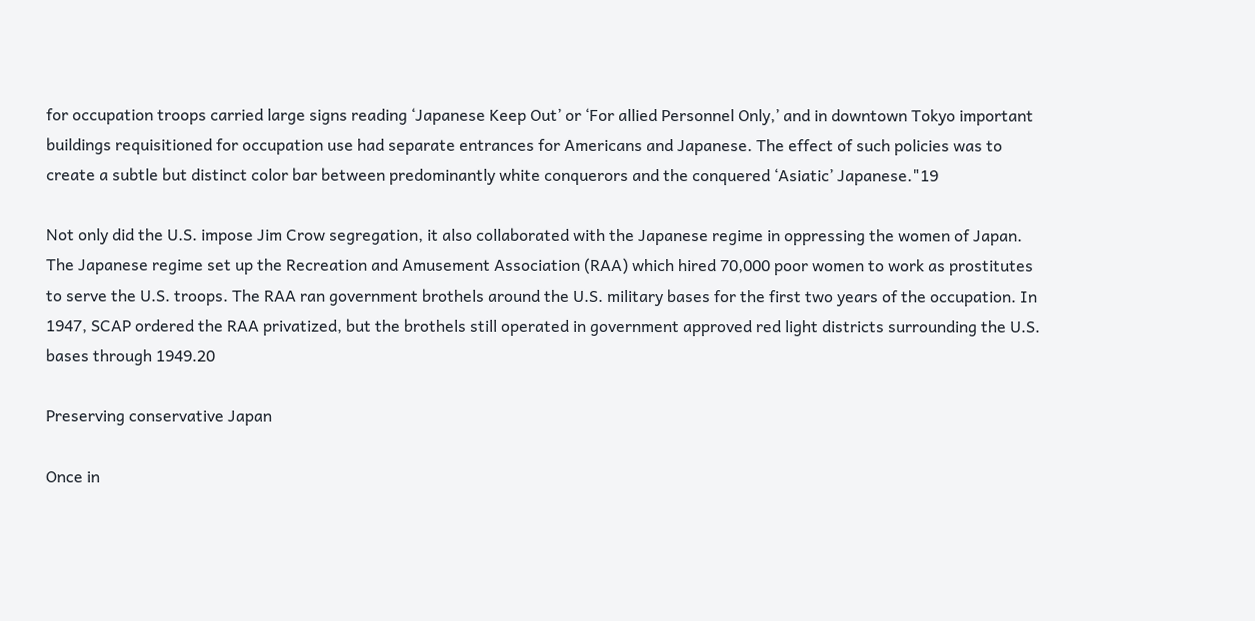for occupation troops carried large signs reading ‘Japanese Keep Out’ or ‘For allied Personnel Only,’ and in downtown Tokyo important buildings requisitioned for occupation use had separate entrances for Americans and Japanese. The effect of such policies was to create a subtle but distinct color bar between predominantly white conquerors and the conquered ‘Asiatic’ Japanese."19

Not only did the U.S. impose Jim Crow segregation, it also collaborated with the Japanese regime in oppressing the women of Japan. The Japanese regime set up the Recreation and Amusement Association (RAA) which hired 70,000 poor women to work as prostitutes to serve the U.S. troops. The RAA ran government brothels around the U.S. military bases for the first two years of the occupation. In 1947, SCAP ordered the RAA privatized, but the brothels still operated in government approved red light districts surrounding the U.S. bases through 1949.20

Preserving conservative Japan

Once in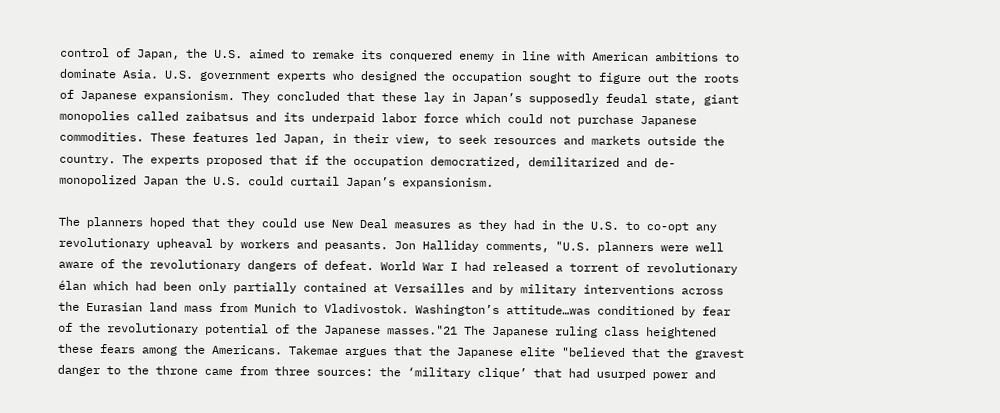control of Japan, the U.S. aimed to remake its conquered enemy in line with American ambitions to dominate Asia. U.S. government experts who designed the occupation sought to figure out the roots of Japanese expansionism. They concluded that these lay in Japan’s supposedly feudal state, giant monopolies called zaibatsus and its underpaid labor force which could not purchase Japanese commodities. These features led Japan, in their view, to seek resources and markets outside the country. The experts proposed that if the occupation democratized, demilitarized and de-monopolized Japan the U.S. could curtail Japan’s expansionism.

The planners hoped that they could use New Deal measures as they had in the U.S. to co-opt any revolutionary upheaval by workers and peasants. Jon Halliday comments, "U.S. planners were well aware of the revolutionary dangers of defeat. World War I had released a torrent of revolutionary élan which had been only partially contained at Versailles and by military interventions across the Eurasian land mass from Munich to Vladivostok. Washington’s attitude…was conditioned by fear of the revolutionary potential of the Japanese masses."21 The Japanese ruling class heightened these fears among the Americans. Takemae argues that the Japanese elite "believed that the gravest danger to the throne came from three sources: the ‘military clique’ that had usurped power and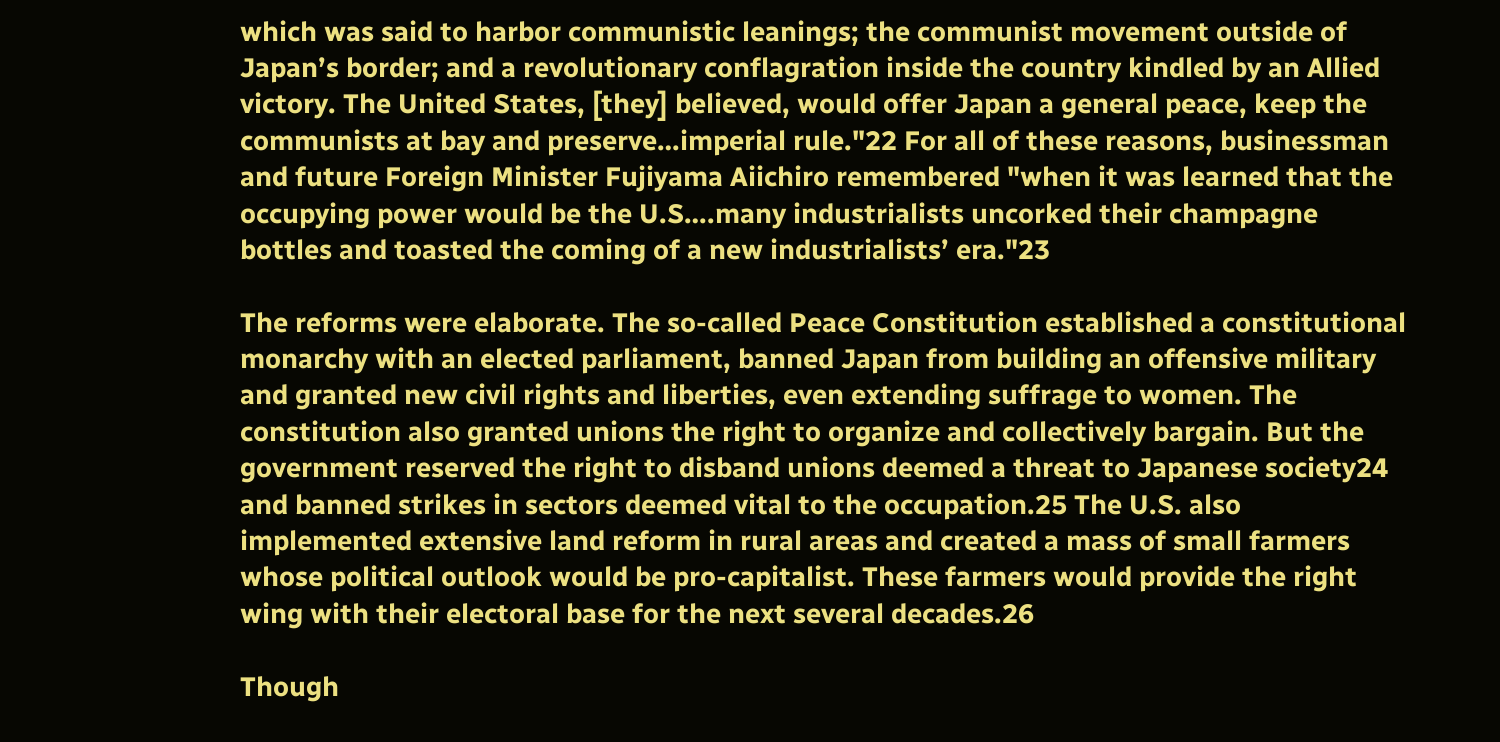which was said to harbor communistic leanings; the communist movement outside of Japan’s border; and a revolutionary conflagration inside the country kindled by an Allied victory. The United States, [they] believed, would offer Japan a general peace, keep the communists at bay and preserve…imperial rule."22 For all of these reasons, businessman and future Foreign Minister Fujiyama Aiichiro remembered "when it was learned that the occupying power would be the U.S….many industrialists uncorked their champagne bottles and toasted the coming of a new industrialists’ era."23

The reforms were elaborate. The so-called Peace Constitution established a constitutional monarchy with an elected parliament, banned Japan from building an offensive military and granted new civil rights and liberties, even extending suffrage to women. The constitution also granted unions the right to organize and collectively bargain. But the government reserved the right to disband unions deemed a threat to Japanese society24 and banned strikes in sectors deemed vital to the occupation.25 The U.S. also implemented extensive land reform in rural areas and created a mass of small farmers whose political outlook would be pro-capitalist. These farmers would provide the right wing with their electoral base for the next several decades.26

Though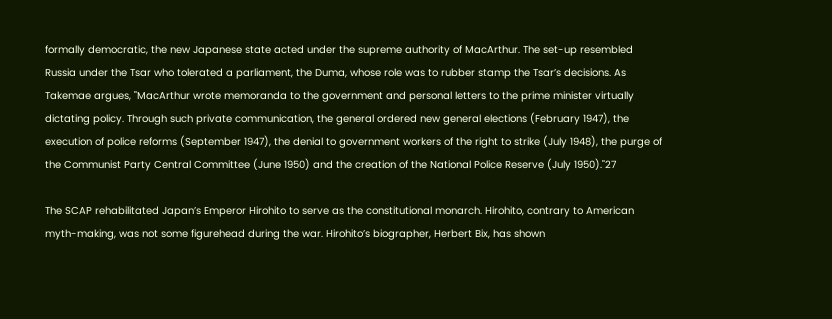formally democratic, the new Japanese state acted under the supreme authority of MacArthur. The set-up resembled Russia under the Tsar who tolerated a parliament, the Duma, whose role was to rubber stamp the Tsar’s decisions. As Takemae argues, "MacArthur wrote memoranda to the government and personal letters to the prime minister virtually dictating policy. Through such private communication, the general ordered new general elections (February 1947), the execution of police reforms (September 1947), the denial to government workers of the right to strike (July 1948), the purge of the Communist Party Central Committee (June 1950) and the creation of the National Police Reserve (July 1950)."27

The SCAP rehabilitated Japan’s Emperor Hirohito to serve as the constitutional monarch. Hirohito, contrary to American myth-making, was not some figurehead during the war. Hirohito’s biographer, Herbert Bix, has shown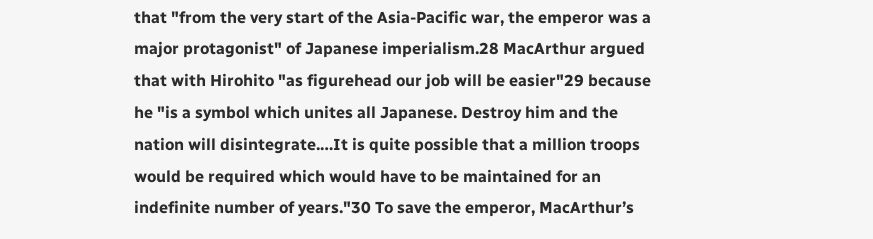that "from the very start of the Asia-Pacific war, the emperor was a major protagonist" of Japanese imperialism.28 MacArthur argued that with Hirohito "as figurehead our job will be easier"29 because he "is a symbol which unites all Japanese. Destroy him and the nation will disintegrate.…It is quite possible that a million troops would be required which would have to be maintained for an indefinite number of years."30 To save the emperor, MacArthur’s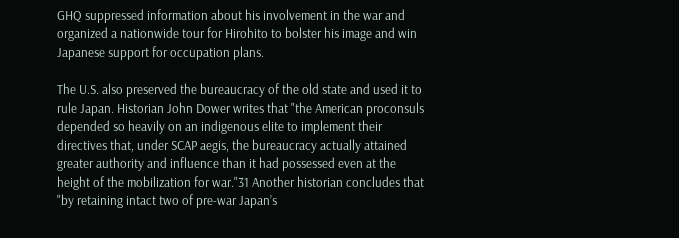GHQ suppressed information about his involvement in the war and organized a nationwide tour for Hirohito to bolster his image and win Japanese support for occupation plans.

The U.S. also preserved the bureaucracy of the old state and used it to rule Japan. Historian John Dower writes that "the American proconsuls depended so heavily on an indigenous elite to implement their directives that, under SCAP aegis, the bureaucracy actually attained greater authority and influence than it had possessed even at the height of the mobilization for war."31 Another historian concludes that "by retaining intact two of pre-war Japan’s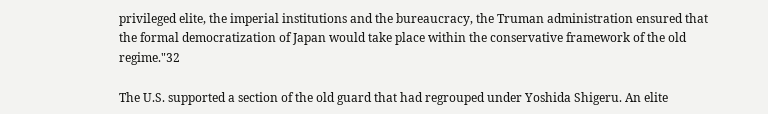privileged elite, the imperial institutions and the bureaucracy, the Truman administration ensured that the formal democratization of Japan would take place within the conservative framework of the old regime."32

The U.S. supported a section of the old guard that had regrouped under Yoshida Shigeru. An elite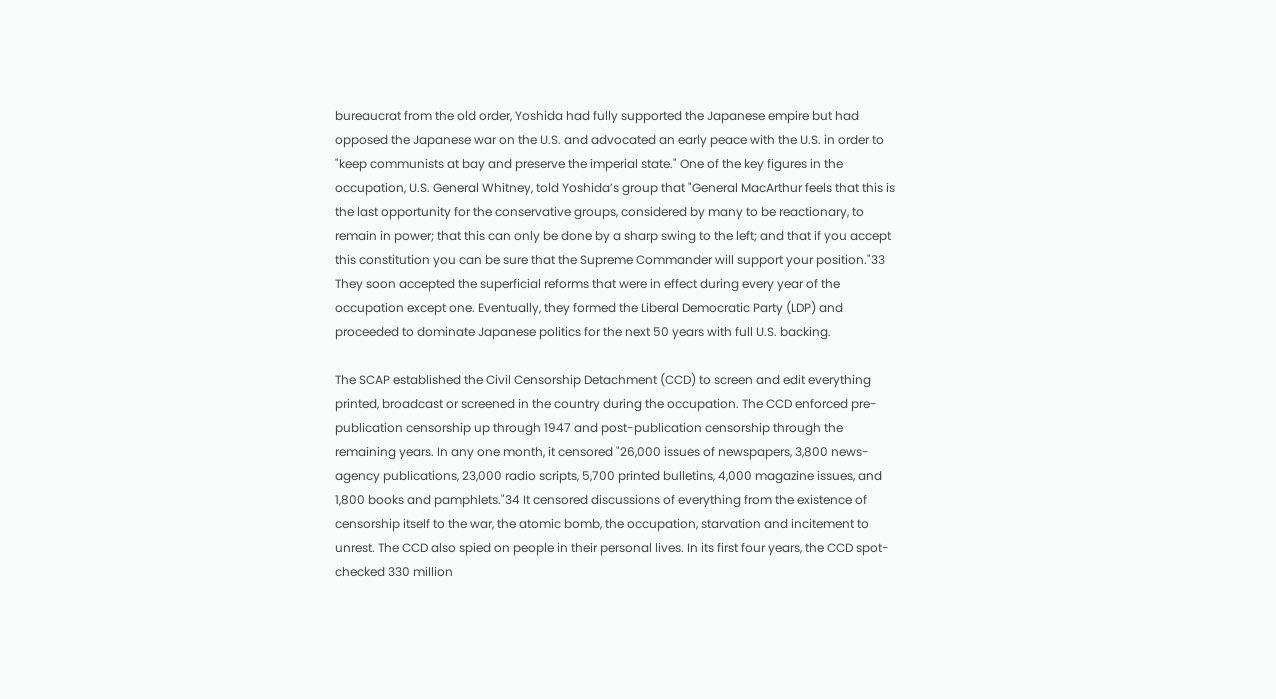bureaucrat from the old order, Yoshida had fully supported the Japanese empire but had opposed the Japanese war on the U.S. and advocated an early peace with the U.S. in order to "keep communists at bay and preserve the imperial state." One of the key figures in the occupation, U.S. General Whitney, told Yoshida’s group that "General MacArthur feels that this is the last opportunity for the conservative groups, considered by many to be reactionary, to remain in power; that this can only be done by a sharp swing to the left; and that if you accept this constitution you can be sure that the Supreme Commander will support your position."33 They soon accepted the superficial reforms that were in effect during every year of the occupation except one. Eventually, they formed the Liberal Democratic Party (LDP) and proceeded to dominate Japanese politics for the next 50 years with full U.S. backing.

The SCAP established the Civil Censorship Detachment (CCD) to screen and edit everything printed, broadcast or screened in the country during the occupation. The CCD enforced pre-publication censorship up through 1947 and post-publication censorship through the remaining years. In any one month, it censored "26,000 issues of newspapers, 3,800 news-agency publications, 23,000 radio scripts, 5,700 printed bulletins, 4,000 magazine issues, and 1,800 books and pamphlets."34 It censored discussions of everything from the existence of censorship itself to the war, the atomic bomb, the occupation, starvation and incitement to unrest. The CCD also spied on people in their personal lives. In its first four years, the CCD spot-checked 330 million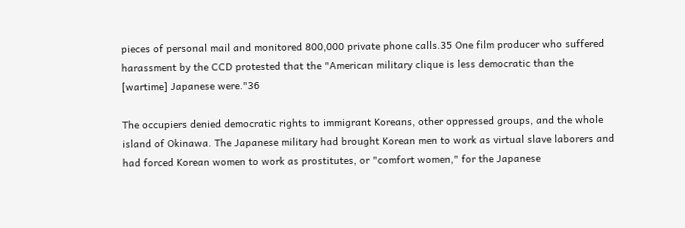pieces of personal mail and monitored 800,000 private phone calls.35 One film producer who suffered harassment by the CCD protested that the "American military clique is less democratic than the [wartime] Japanese were."36

The occupiers denied democratic rights to immigrant Koreans, other oppressed groups, and the whole island of Okinawa. The Japanese military had brought Korean men to work as virtual slave laborers and had forced Korean women to work as prostitutes, or "comfort women," for the Japanese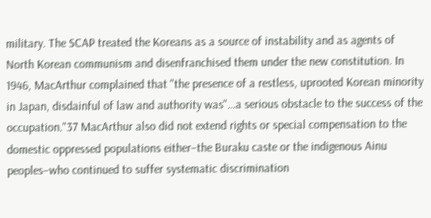military. The SCAP treated the Koreans as a source of instability and as agents of North Korean communism and disenfranchised them under the new constitution. In 1946, MacArthur complained that "the presence of a restless, uprooted Korean minority in Japan, disdainful of law and authority was"…a serious obstacle to the success of the occupation."37 MacArthur also did not extend rights or special compensation to the domestic oppressed populations either–the Buraku caste or the indigenous Ainu peoples–who continued to suffer systematic discrimination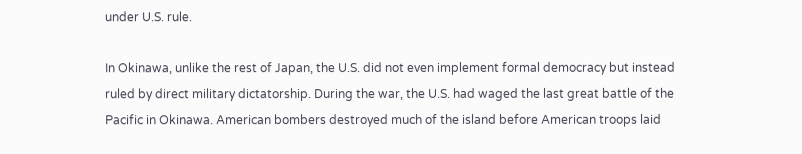under U.S. rule.

In Okinawa, unlike the rest of Japan, the U.S. did not even implement formal democracy but instead ruled by direct military dictatorship. During the war, the U.S. had waged the last great battle of the Pacific in Okinawa. American bombers destroyed much of the island before American troops laid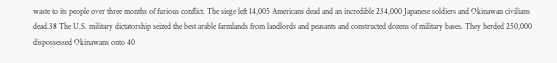waste to its people over three months of furious conflict. The siege left 14,005 Americans dead and an incredible 234,000 Japanese soldiers and Okinawan civilians dead.38 The U.S. military dictatorship seized the best arable farmlands from landlords and peasants and constructed dozens of military bases. They herded 250,000 dispossessed Okinawans onto 40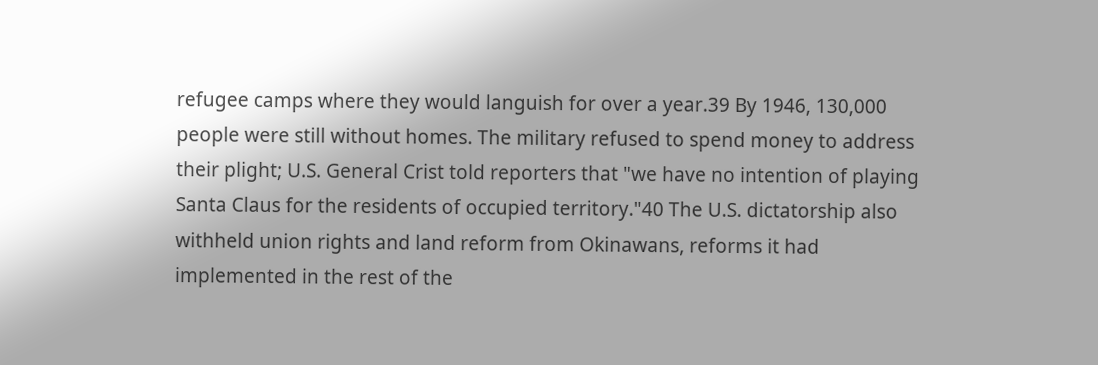refugee camps where they would languish for over a year.39 By 1946, 130,000 people were still without homes. The military refused to spend money to address their plight; U.S. General Crist told reporters that "we have no intention of playing Santa Claus for the residents of occupied territory."40 The U.S. dictatorship also withheld union rights and land reform from Okinawans, reforms it had implemented in the rest of the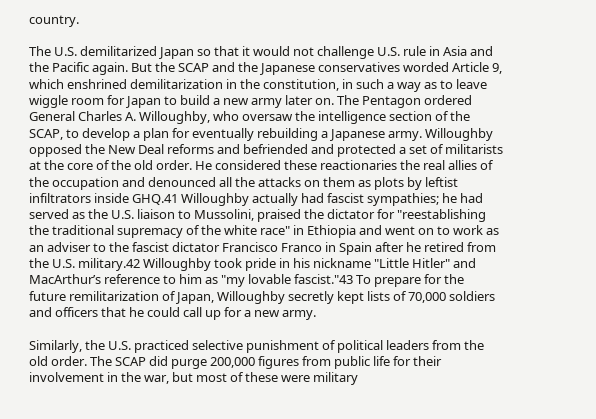country.

The U.S. demilitarized Japan so that it would not challenge U.S. rule in Asia and the Pacific again. But the SCAP and the Japanese conservatives worded Article 9, which enshrined demilitarization in the constitution, in such a way as to leave wiggle room for Japan to build a new army later on. The Pentagon ordered General Charles A. Willoughby, who oversaw the intelligence section of the SCAP, to develop a plan for eventually rebuilding a Japanese army. Willoughby opposed the New Deal reforms and befriended and protected a set of militarists at the core of the old order. He considered these reactionaries the real allies of the occupation and denounced all the attacks on them as plots by leftist infiltrators inside GHQ.41 Willoughby actually had fascist sympathies; he had served as the U.S. liaison to Mussolini, praised the dictator for "reestablishing the traditional supremacy of the white race" in Ethiopia and went on to work as an adviser to the fascist dictator Francisco Franco in Spain after he retired from the U.S. military.42 Willoughby took pride in his nickname "Little Hitler" and MacArthur’s reference to him as "my lovable fascist."43 To prepare for the future remilitarization of Japan, Willoughby secretly kept lists of 70,000 soldiers and officers that he could call up for a new army.

Similarly, the U.S. practiced selective punishment of political leaders from the old order. The SCAP did purge 200,000 figures from public life for their involvement in the war, but most of these were military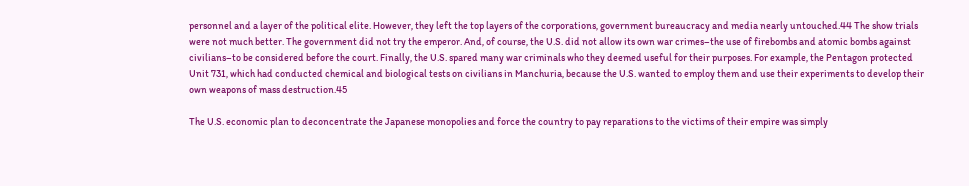personnel and a layer of the political elite. However, they left the top layers of the corporations, government bureaucracy and media nearly untouched.44 The show trials were not much better. The government did not try the emperor. And, of course, the U.S. did not allow its own war crimes–the use of firebombs and atomic bombs against civilians–to be considered before the court. Finally, the U.S. spared many war criminals who they deemed useful for their purposes. For example, the Pentagon protected Unit 731, which had conducted chemical and biological tests on civilians in Manchuria, because the U.S. wanted to employ them and use their experiments to develop their own weapons of mass destruction.45

The U.S. economic plan to deconcentrate the Japanese monopolies and force the country to pay reparations to the victims of their empire was simply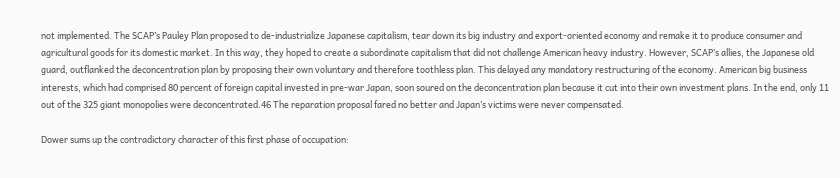not implemented. The SCAP’s Pauley Plan proposed to de-industrialize Japanese capitalism, tear down its big industry and export-oriented economy and remake it to produce consumer and agricultural goods for its domestic market. In this way, they hoped to create a subordinate capitalism that did not challenge American heavy industry. However, SCAP’s allies, the Japanese old guard, outflanked the deconcentration plan by proposing their own voluntary and therefore toothless plan. This delayed any mandatory restructuring of the economy. American big business interests, which had comprised 80 percent of foreign capital invested in pre-war Japan, soon soured on the deconcentration plan because it cut into their own investment plans. In the end, only 11 out of the 325 giant monopolies were deconcentrated.46 The reparation proposal fared no better and Japan’s victims were never compensated.

Dower sums up the contradictory character of this first phase of occupation: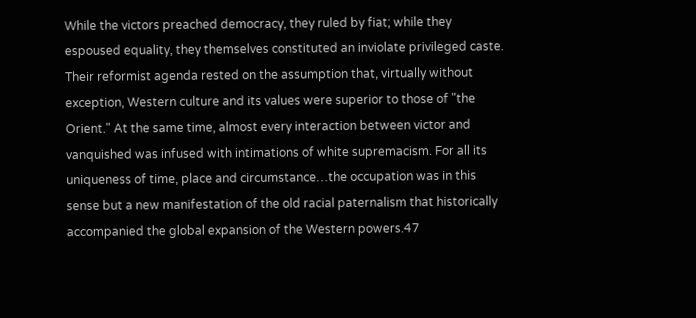While the victors preached democracy, they ruled by fiat; while they espoused equality, they themselves constituted an inviolate privileged caste. Their reformist agenda rested on the assumption that, virtually without exception, Western culture and its values were superior to those of "the Orient." At the same time, almost every interaction between victor and vanquished was infused with intimations of white supremacism. For all its uniqueness of time, place and circumstance…the occupation was in this sense but a new manifestation of the old racial paternalism that historically accompanied the global expansion of the Western powers.47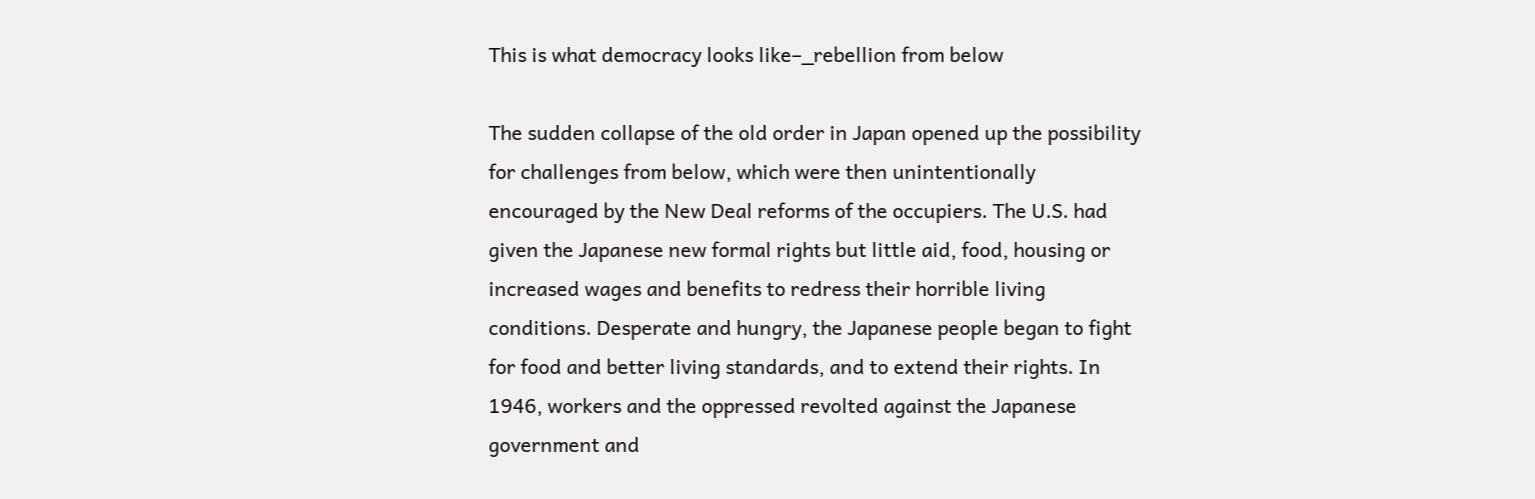This is what democracy looks like–_rebellion from below

The sudden collapse of the old order in Japan opened up the possibility for challenges from below, which were then unintentionally encouraged by the New Deal reforms of the occupiers. The U.S. had given the Japanese new formal rights but little aid, food, housing or increased wages and benefits to redress their horrible living conditions. Desperate and hungry, the Japanese people began to fight for food and better living standards, and to extend their rights. In 1946, workers and the oppressed revolted against the Japanese government and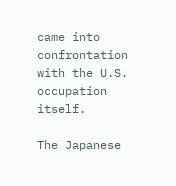came into confrontation with the U.S. occupation itself.

The Japanese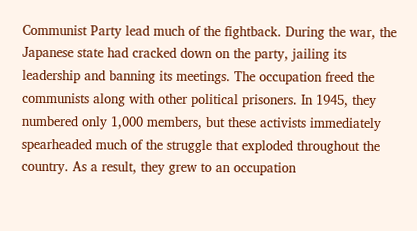Communist Party lead much of the fightback. During the war, the Japanese state had cracked down on the party, jailing its leadership and banning its meetings. The occupation freed the communists along with other political prisoners. In 1945, they numbered only 1,000 members, but these activists immediately spearheaded much of the struggle that exploded throughout the country. As a result, they grew to an occupation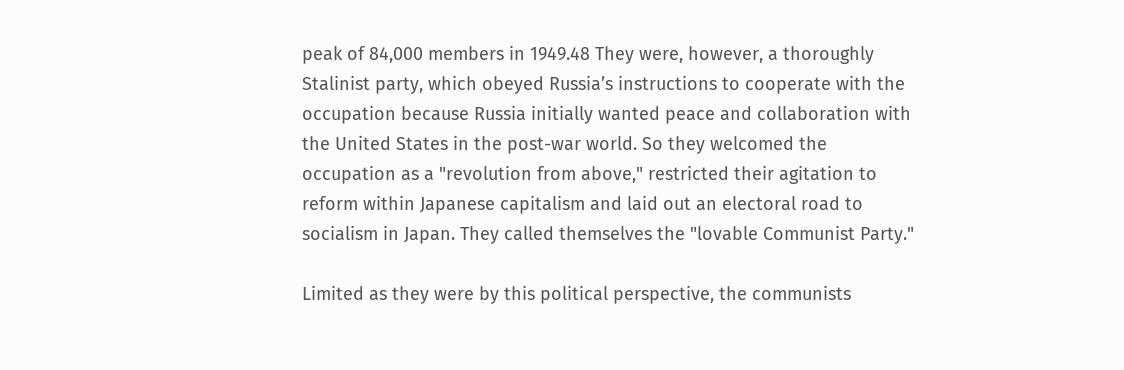peak of 84,000 members in 1949.48 They were, however, a thoroughly Stalinist party, which obeyed Russia’s instructions to cooperate with the occupation because Russia initially wanted peace and collaboration with the United States in the post-war world. So they welcomed the occupation as a "revolution from above," restricted their agitation to reform within Japanese capitalism and laid out an electoral road to socialism in Japan. They called themselves the "lovable Communist Party."

Limited as they were by this political perspective, the communists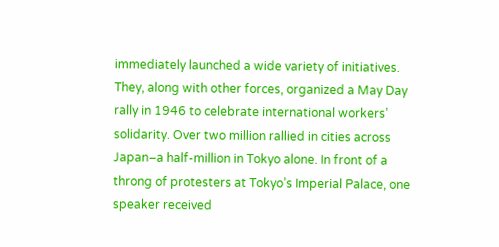immediately launched a wide variety of initiatives. They, along with other forces, organized a May Day rally in 1946 to celebrate international workers’ solidarity. Over two million rallied in cities across Japan–a half-million in Tokyo alone. In front of a throng of protesters at Tokyo’s Imperial Palace, one speaker received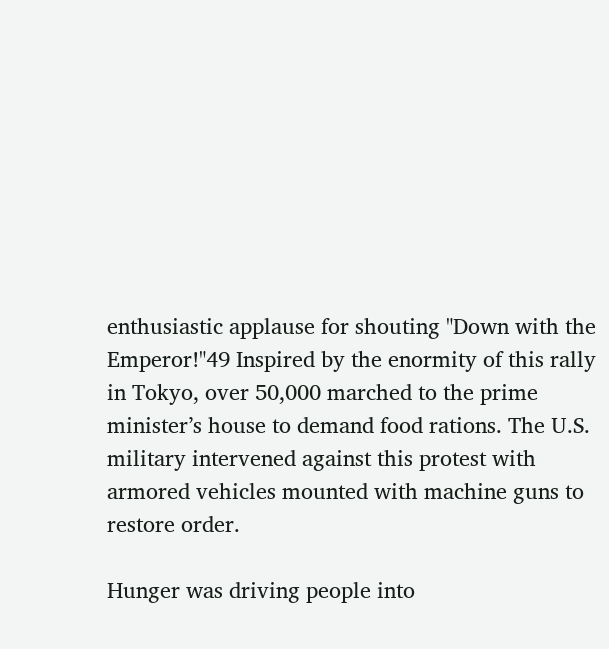enthusiastic applause for shouting "Down with the Emperor!"49 Inspired by the enormity of this rally in Tokyo, over 50,000 marched to the prime minister’s house to demand food rations. The U.S. military intervened against this protest with armored vehicles mounted with machine guns to restore order.

Hunger was driving people into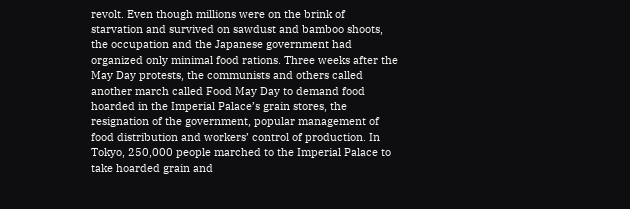revolt. Even though millions were on the brink of starvation and survived on sawdust and bamboo shoots, the occupation and the Japanese government had organized only minimal food rations. Three weeks after the May Day protests, the communists and others called another march called Food May Day to demand food hoarded in the Imperial Palace’s grain stores, the resignation of the government, popular management of food distribution and workers’ control of production. In Tokyo, 250,000 people marched to the Imperial Palace to take hoarded grain and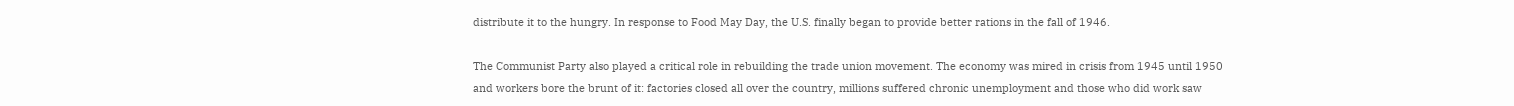distribute it to the hungry. In response to Food May Day, the U.S. finally began to provide better rations in the fall of 1946.

The Communist Party also played a critical role in rebuilding the trade union movement. The economy was mired in crisis from 1945 until 1950 and workers bore the brunt of it: factories closed all over the country, millions suffered chronic unemployment and those who did work saw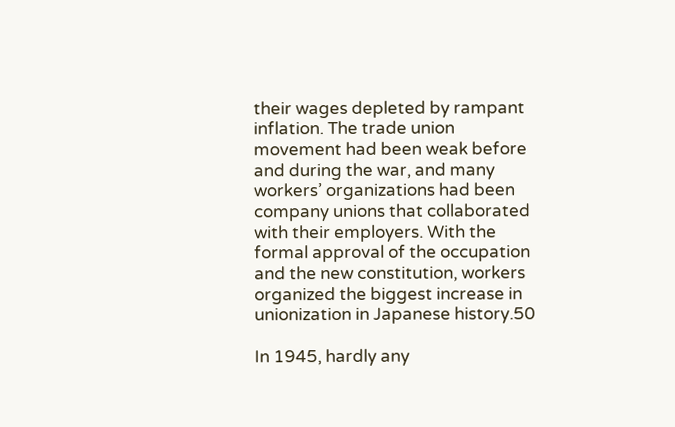their wages depleted by rampant inflation. The trade union movement had been weak before and during the war, and many workers’ organizations had been company unions that collaborated with their employers. With the formal approval of the occupation and the new constitution, workers organized the biggest increase in unionization in Japanese history.50

In 1945, hardly any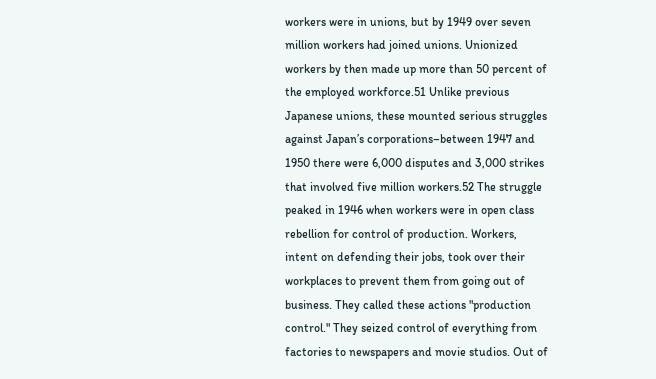workers were in unions, but by 1949 over seven million workers had joined unions. Unionized workers by then made up more than 50 percent of the employed workforce.51 Unlike previous Japanese unions, these mounted serious struggles against Japan’s corporations–between 1947 and 1950 there were 6,000 disputes and 3,000 strikes that involved five million workers.52 The struggle peaked in 1946 when workers were in open class rebellion for control of production. Workers, intent on defending their jobs, took over their workplaces to prevent them from going out of business. They called these actions "production control." They seized control of everything from factories to newspapers and movie studios. Out of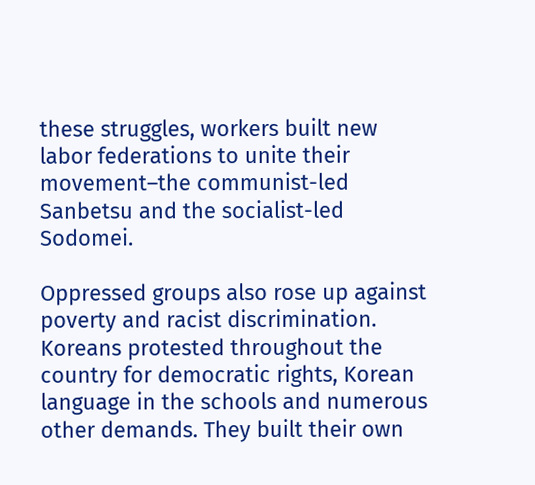these struggles, workers built new labor federations to unite their movement–the communist-led Sanbetsu and the socialist-led Sodomei.

Oppressed groups also rose up against poverty and racist discrimination. Koreans protested throughout the country for democratic rights, Korean language in the schools and numerous other demands. They built their own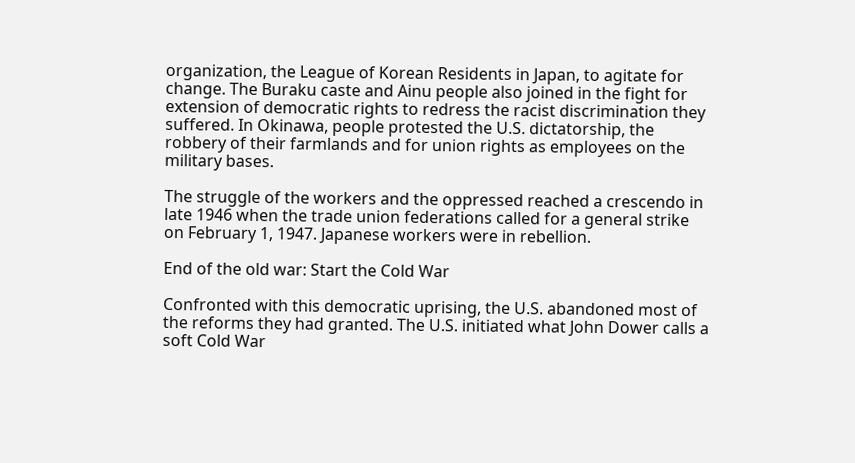organization, the League of Korean Residents in Japan, to agitate for change. The Buraku caste and Ainu people also joined in the fight for extension of democratic rights to redress the racist discrimination they suffered. In Okinawa, people protested the U.S. dictatorship, the robbery of their farmlands and for union rights as employees on the military bases.

The struggle of the workers and the oppressed reached a crescendo in late 1946 when the trade union federations called for a general strike on February 1, 1947. Japanese workers were in rebellion.

End of the old war: Start the Cold War

Confronted with this democratic uprising, the U.S. abandoned most of the reforms they had granted. The U.S. initiated what John Dower calls a soft Cold War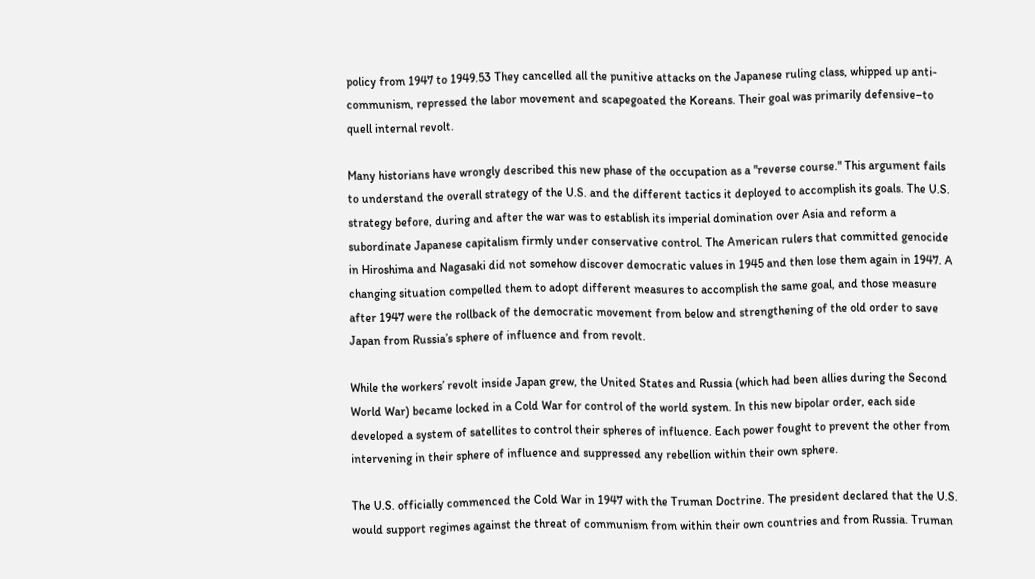policy from 1947 to 1949.53 They cancelled all the punitive attacks on the Japanese ruling class, whipped up anti-communism, repressed the labor movement and scapegoated the Koreans. Their goal was primarily defensive–to quell internal revolt.

Many historians have wrongly described this new phase of the occupation as a "reverse course." This argument fails to understand the overall strategy of the U.S. and the different tactics it deployed to accomplish its goals. The U.S. strategy before, during and after the war was to establish its imperial domination over Asia and reform a subordinate Japanese capitalism firmly under conservative control. The American rulers that committed genocide in Hiroshima and Nagasaki did not somehow discover democratic values in 1945 and then lose them again in 1947. A changing situation compelled them to adopt different measures to accomplish the same goal, and those measure after 1947 were the rollback of the democratic movement from below and strengthening of the old order to save Japan from Russia’s sphere of influence and from revolt.

While the workers’ revolt inside Japan grew, the United States and Russia (which had been allies during the Second World War) became locked in a Cold War for control of the world system. In this new bipolar order, each side developed a system of satellites to control their spheres of influence. Each power fought to prevent the other from intervening in their sphere of influence and suppressed any rebellion within their own sphere.

The U.S. officially commenced the Cold War in 1947 with the Truman Doctrine. The president declared that the U.S. would support regimes against the threat of communism from within their own countries and from Russia. Truman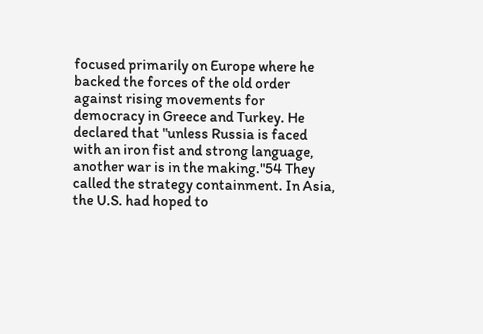focused primarily on Europe where he backed the forces of the old order against rising movements for democracy in Greece and Turkey. He declared that "unless Russia is faced with an iron fist and strong language, another war is in the making."54 They called the strategy containment. In Asia, the U.S. had hoped to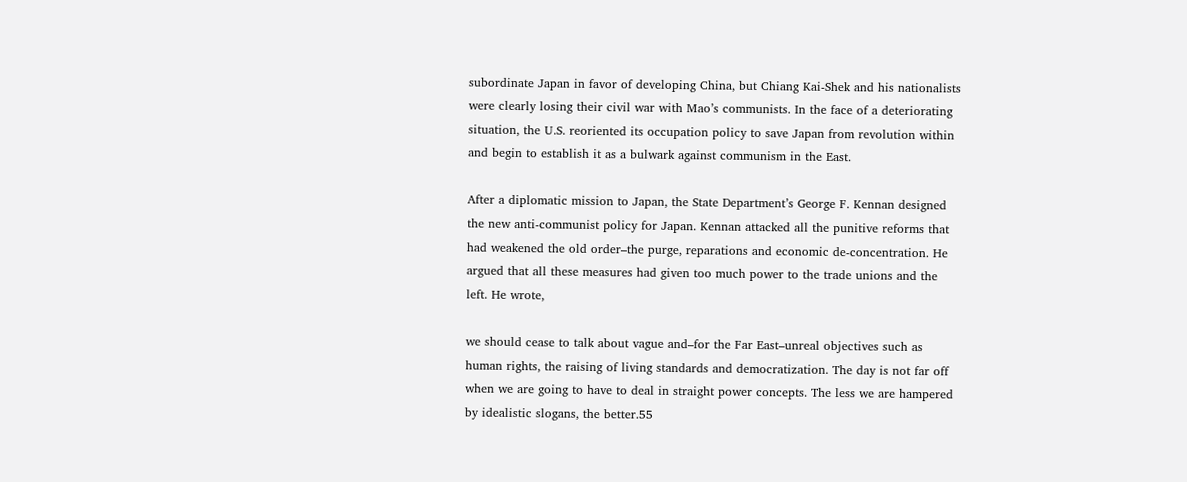subordinate Japan in favor of developing China, but Chiang Kai-Shek and his nationalists were clearly losing their civil war with Mao’s communists. In the face of a deteriorating situation, the U.S. reoriented its occupation policy to save Japan from revolution within and begin to establish it as a bulwark against communism in the East.

After a diplomatic mission to Japan, the State Department’s George F. Kennan designed the new anti-communist policy for Japan. Kennan attacked all the punitive reforms that had weakened the old order–the purge, reparations and economic de-concentration. He argued that all these measures had given too much power to the trade unions and the left. He wrote,

we should cease to talk about vague and–for the Far East–unreal objectives such as human rights, the raising of living standards and democratization. The day is not far off when we are going to have to deal in straight power concepts. The less we are hampered by idealistic slogans, the better.55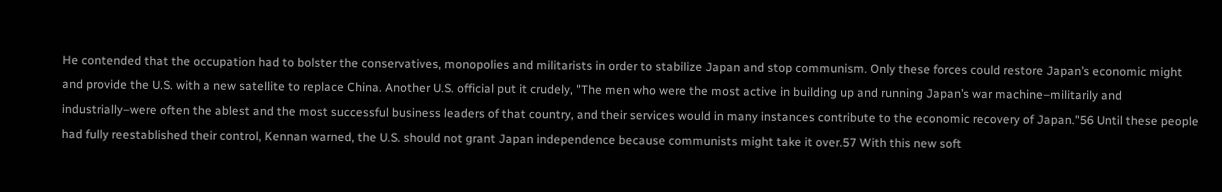He contended that the occupation had to bolster the conservatives, monopolies and militarists in order to stabilize Japan and stop communism. Only these forces could restore Japan’s economic might and provide the U.S. with a new satellite to replace China. Another U.S. official put it crudely, "The men who were the most active in building up and running Japan’s war machine–militarily and industrially–were often the ablest and the most successful business leaders of that country, and their services would in many instances contribute to the economic recovery of Japan."56 Until these people had fully reestablished their control, Kennan warned, the U.S. should not grant Japan independence because communists might take it over.57 With this new soft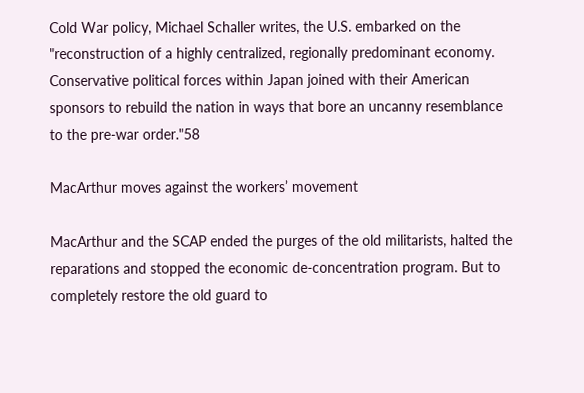Cold War policy, Michael Schaller writes, the U.S. embarked on the "reconstruction of a highly centralized, regionally predominant economy. Conservative political forces within Japan joined with their American sponsors to rebuild the nation in ways that bore an uncanny resemblance to the pre-war order."58

MacArthur moves against the workers’ movement

MacArthur and the SCAP ended the purges of the old militarists, halted the reparations and stopped the economic de-concentration program. But to completely restore the old guard to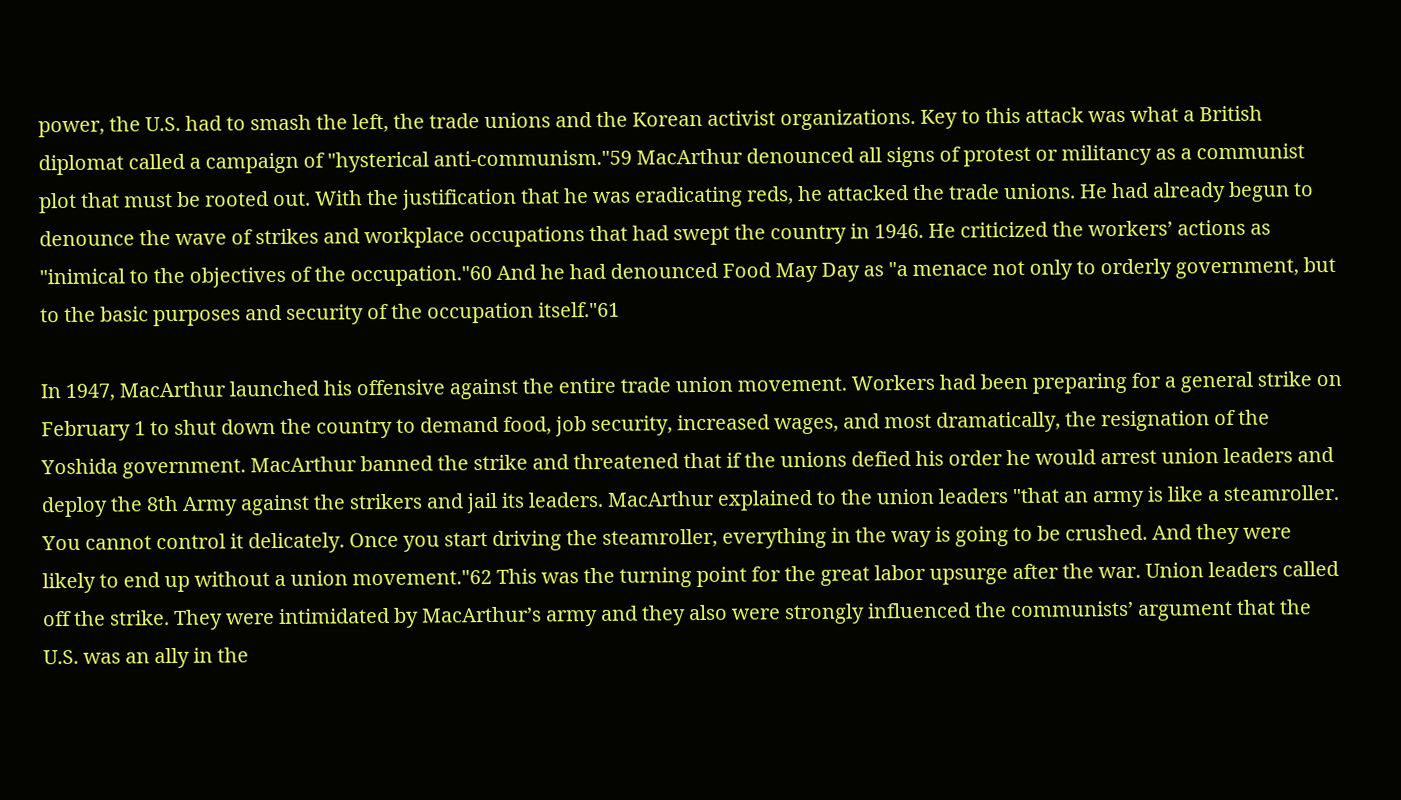power, the U.S. had to smash the left, the trade unions and the Korean activist organizations. Key to this attack was what a British diplomat called a campaign of "hysterical anti-communism."59 MacArthur denounced all signs of protest or militancy as a communist plot that must be rooted out. With the justification that he was eradicating reds, he attacked the trade unions. He had already begun to denounce the wave of strikes and workplace occupations that had swept the country in 1946. He criticized the workers’ actions as "inimical to the objectives of the occupation."60 And he had denounced Food May Day as "a menace not only to orderly government, but to the basic purposes and security of the occupation itself."61

In 1947, MacArthur launched his offensive against the entire trade union movement. Workers had been preparing for a general strike on February 1 to shut down the country to demand food, job security, increased wages, and most dramatically, the resignation of the Yoshida government. MacArthur banned the strike and threatened that if the unions defied his order he would arrest union leaders and deploy the 8th Army against the strikers and jail its leaders. MacArthur explained to the union leaders "that an army is like a steamroller. You cannot control it delicately. Once you start driving the steamroller, everything in the way is going to be crushed. And they were likely to end up without a union movement."62 This was the turning point for the great labor upsurge after the war. Union leaders called off the strike. They were intimidated by MacArthur’s army and they also were strongly influenced the communists’ argument that the U.S. was an ally in the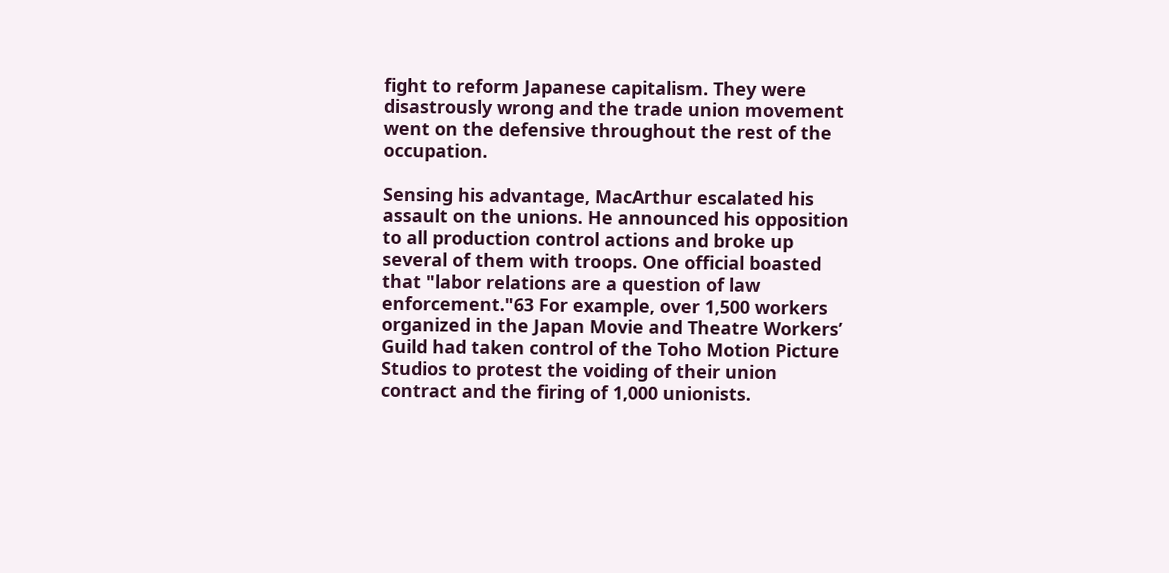fight to reform Japanese capitalism. They were disastrously wrong and the trade union movement went on the defensive throughout the rest of the occupation.

Sensing his advantage, MacArthur escalated his assault on the unions. He announced his opposition to all production control actions and broke up several of them with troops. One official boasted that "labor relations are a question of law enforcement."63 For example, over 1,500 workers organized in the Japan Movie and Theatre Workers’ Guild had taken control of the Toho Motion Picture Studios to protest the voiding of their union contract and the firing of 1,000 unionists.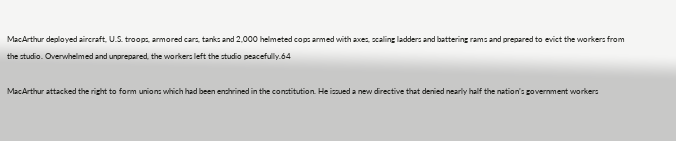MacArthur deployed aircraft, U.S. troops, armored cars, tanks and 2,000 helmeted cops armed with axes, scaling ladders and battering rams and prepared to evict the workers from the studio. Overwhelmed and unprepared, the workers left the studio peacefully.64

MacArthur attacked the right to form unions which had been enshrined in the constitution. He issued a new directive that denied nearly half the nation’s government workers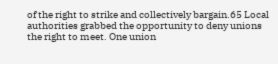of the right to strike and collectively bargain.65 Local authorities grabbed the opportunity to deny unions the right to meet. One union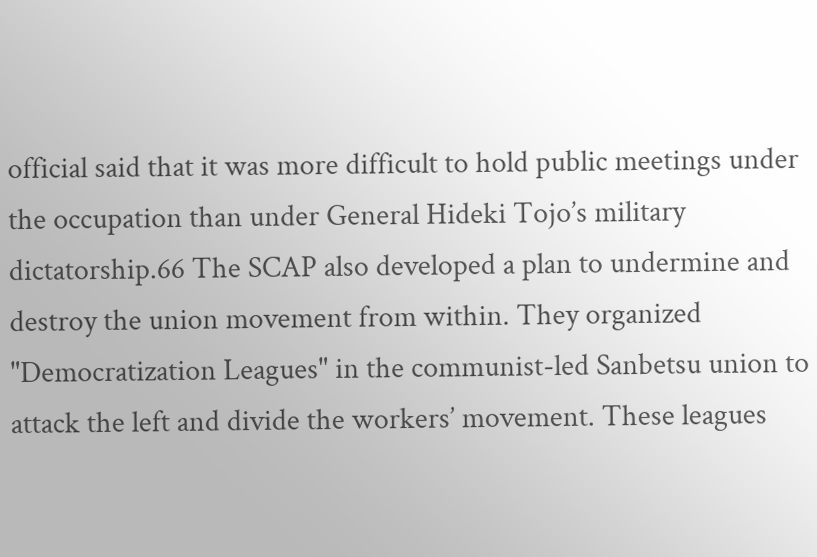official said that it was more difficult to hold public meetings under the occupation than under General Hideki Tojo’s military dictatorship.66 The SCAP also developed a plan to undermine and destroy the union movement from within. They organized "Democratization Leagues" in the communist-led Sanbetsu union to attack the left and divide the workers’ movement. These leagues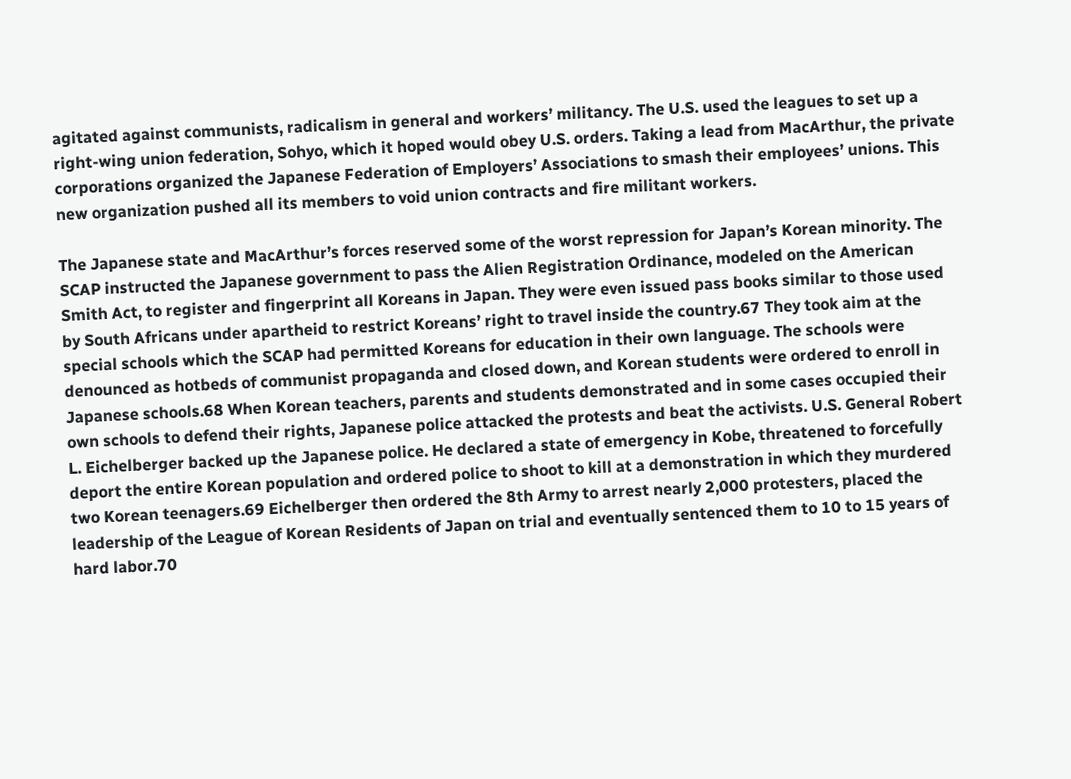agitated against communists, radicalism in general and workers’ militancy. The U.S. used the leagues to set up a right-wing union federation, Sohyo, which it hoped would obey U.S. orders. Taking a lead from MacArthur, the private corporations organized the Japanese Federation of Employers’ Associations to smash their employees’ unions. This new organization pushed all its members to void union contracts and fire militant workers.

The Japanese state and MacArthur’s forces reserved some of the worst repression for Japan’s Korean minority. The SCAP instructed the Japanese government to pass the Alien Registration Ordinance, modeled on the American Smith Act, to register and fingerprint all Koreans in Japan. They were even issued pass books similar to those used by South Africans under apartheid to restrict Koreans’ right to travel inside the country.67 They took aim at the special schools which the SCAP had permitted Koreans for education in their own language. The schools were denounced as hotbeds of communist propaganda and closed down, and Korean students were ordered to enroll in Japanese schools.68 When Korean teachers, parents and students demonstrated and in some cases occupied their own schools to defend their rights, Japanese police attacked the protests and beat the activists. U.S. General Robert L. Eichelberger backed up the Japanese police. He declared a state of emergency in Kobe, threatened to forcefully deport the entire Korean population and ordered police to shoot to kill at a demonstration in which they murdered two Korean teenagers.69 Eichelberger then ordered the 8th Army to arrest nearly 2,000 protesters, placed the leadership of the League of Korean Residents of Japan on trial and eventually sentenced them to 10 to 15 years of hard labor.70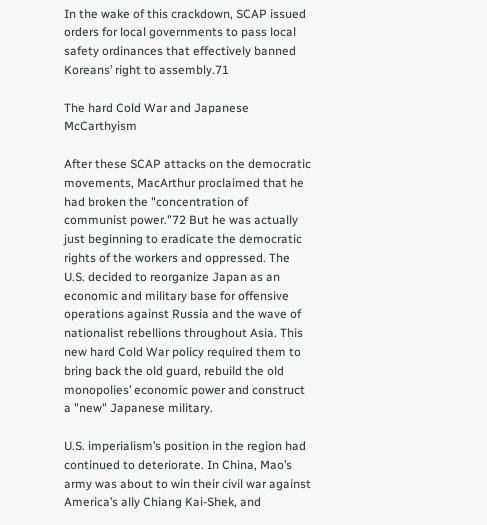In the wake of this crackdown, SCAP issued orders for local governments to pass local safety ordinances that effectively banned Koreans’ right to assembly.71

The hard Cold War and Japanese McCarthyism

After these SCAP attacks on the democratic movements, MacArthur proclaimed that he had broken the "concentration of communist power."72 But he was actually just beginning to eradicate the democratic rights of the workers and oppressed. The U.S. decided to reorganize Japan as an economic and military base for offensive operations against Russia and the wave of nationalist rebellions throughout Asia. This new hard Cold War policy required them to bring back the old guard, rebuild the old monopolies’ economic power and construct a "new" Japanese military.

U.S. imperialism’s position in the region had continued to deteriorate. In China, Mao’s army was about to win their civil war against America’s ally Chiang Kai-Shek, and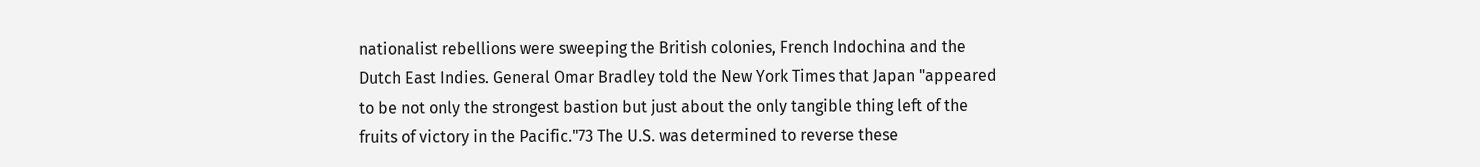nationalist rebellions were sweeping the British colonies, French Indochina and the Dutch East Indies. General Omar Bradley told the New York Times that Japan "appeared to be not only the strongest bastion but just about the only tangible thing left of the fruits of victory in the Pacific."73 The U.S. was determined to reverse these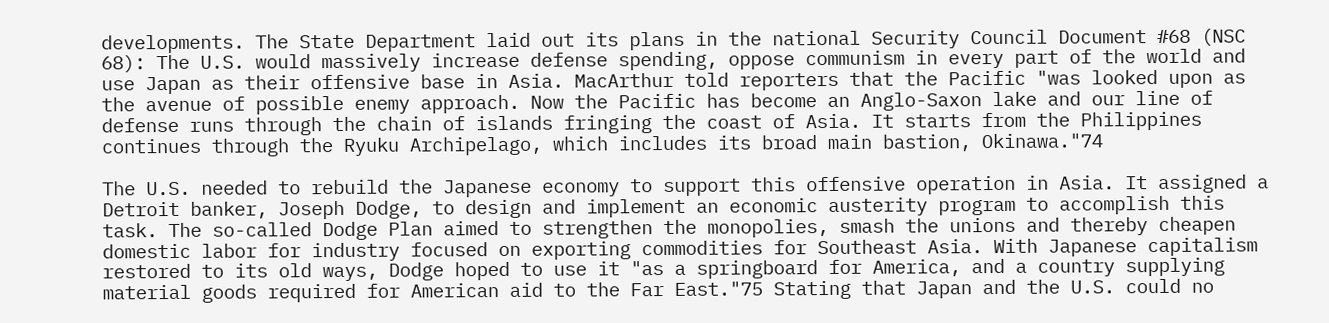developments. The State Department laid out its plans in the national Security Council Document #68 (NSC 68): The U.S. would massively increase defense spending, oppose communism in every part of the world and use Japan as their offensive base in Asia. MacArthur told reporters that the Pacific "was looked upon as the avenue of possible enemy approach. Now the Pacific has become an Anglo-Saxon lake and our line of defense runs through the chain of islands fringing the coast of Asia. It starts from the Philippines continues through the Ryuku Archipelago, which includes its broad main bastion, Okinawa."74

The U.S. needed to rebuild the Japanese economy to support this offensive operation in Asia. It assigned a Detroit banker, Joseph Dodge, to design and implement an economic austerity program to accomplish this task. The so-called Dodge Plan aimed to strengthen the monopolies, smash the unions and thereby cheapen domestic labor for industry focused on exporting commodities for Southeast Asia. With Japanese capitalism restored to its old ways, Dodge hoped to use it "as a springboard for America, and a country supplying material goods required for American aid to the Far East."75 Stating that Japan and the U.S. could no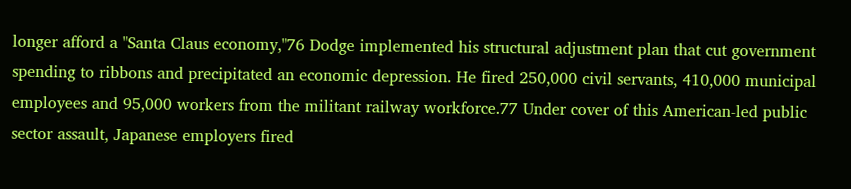longer afford a "Santa Claus economy,"76 Dodge implemented his structural adjustment plan that cut government spending to ribbons and precipitated an economic depression. He fired 250,000 civil servants, 410,000 municipal employees and 95,000 workers from the militant railway workforce.77 Under cover of this American-led public sector assault, Japanese employers fired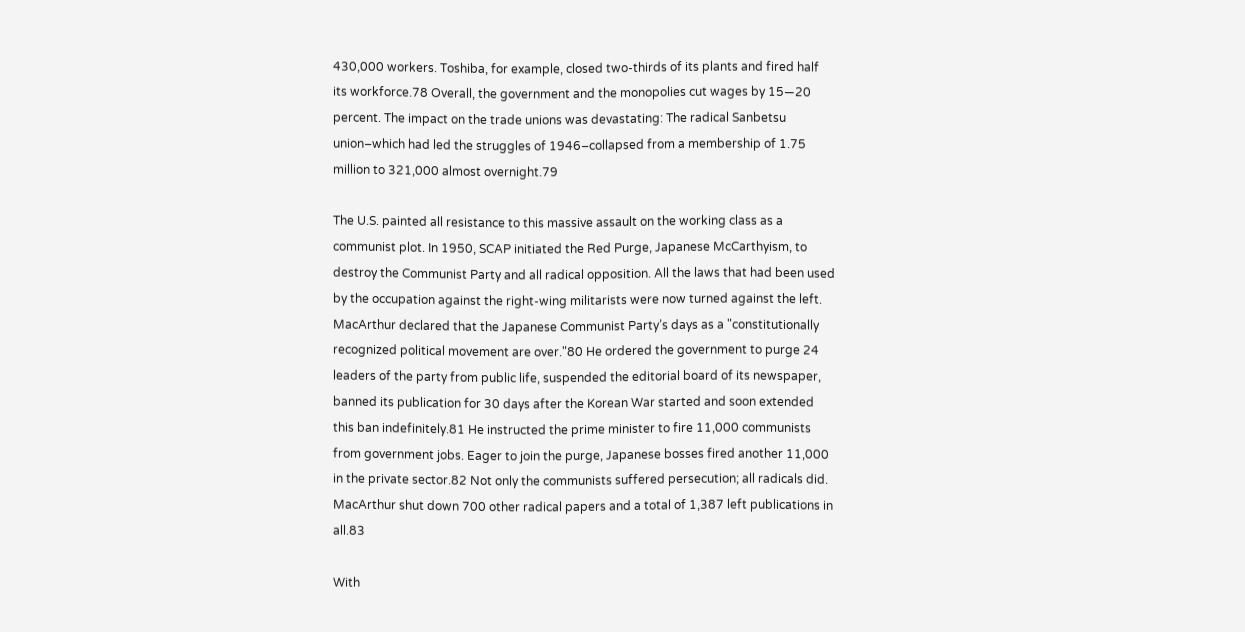430,000 workers. Toshiba, for example, closed two-thirds of its plants and fired half its workforce.78 Overall, the government and the monopolies cut wages by 15—20 percent. The impact on the trade unions was devastating: The radical Sanbetsu union–which had led the struggles of 1946–collapsed from a membership of 1.75 million to 321,000 almost overnight.79

The U.S. painted all resistance to this massive assault on the working class as a communist plot. In 1950, SCAP initiated the Red Purge, Japanese McCarthyism, to destroy the Communist Party and all radical opposition. All the laws that had been used by the occupation against the right-wing militarists were now turned against the left. MacArthur declared that the Japanese Communist Party’s days as a "constitutionally recognized political movement are over."80 He ordered the government to purge 24 leaders of the party from public life, suspended the editorial board of its newspaper, banned its publication for 30 days after the Korean War started and soon extended this ban indefinitely.81 He instructed the prime minister to fire 11,000 communists from government jobs. Eager to join the purge, Japanese bosses fired another 11,000 in the private sector.82 Not only the communists suffered persecution; all radicals did. MacArthur shut down 700 other radical papers and a total of 1,387 left publications in all.83

With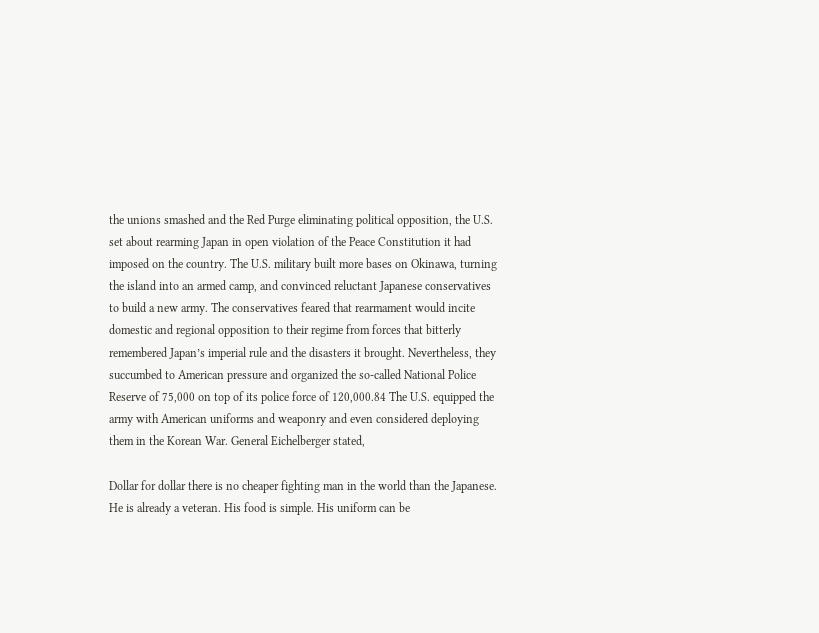the unions smashed and the Red Purge eliminating political opposition, the U.S. set about rearming Japan in open violation of the Peace Constitution it had imposed on the country. The U.S. military built more bases on Okinawa, turning the island into an armed camp, and convinced reluctant Japanese conservatives to build a new army. The conservatives feared that rearmament would incite domestic and regional opposition to their regime from forces that bitterly remembered Japan’s imperial rule and the disasters it brought. Nevertheless, they succumbed to American pressure and organized the so-called National Police Reserve of 75,000 on top of its police force of 120,000.84 The U.S. equipped the army with American uniforms and weaponry and even considered deploying them in the Korean War. General Eichelberger stated,

Dollar for dollar there is no cheaper fighting man in the world than the Japanese. He is already a veteran. His food is simple. His uniform can be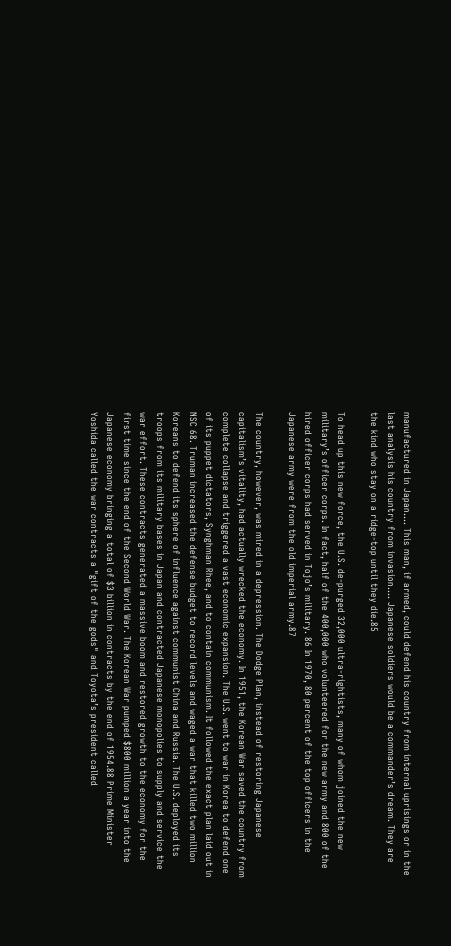manufactured in Japan…. This man, if armed, could defend his country from internal uprisings or in the last analysis his country from invasion…. Japanese soldiers would be a commander’s dream. They are the kind who stay on a ridge-top until they die.85

To head up this new force, the U.S. de-purged 32,000 ultra-rightists, many of whom joined the new military’s officer corps. In fact, half of the 400,000 who volunteered for the new army and 800 of the hired officer corps had served in Tojo’s military. 86 In 1970, 80 percent of the top officers in the Japanese army were from the old imperial army.87

The country, however, was mired in a depression. The Dodge Plan, instead of restoring Japanese capitalism’s vitality, had actually wrecked the economy. In 1951, the Korean War saved the country from complete collapse and triggered a vast economic expansion. The U.S. went to war in Korea to defend one of its puppet dictators, Synghman Rhee, and to contain communism. It followed the exact plan laid out in NSC 68. Truman increased the defense budget to record levels and waged a war that killed two million Koreans to defend its sphere of influence against communist China and Russia. The U.S. deployed its troops from its military bases in Japan and contracted Japanese monopolies to supply and service the war effort. These contracts generated a massive boom and restored growth to the economy for the first time since the end of the Second World War. The Korean War pumped $800 million a year into the Japanese economy bringing a total of $3 billion in contracts by the end of 1954.88 Prime Minister Yoshida called the war contracts a "gift of the gods" and Toyota’s president called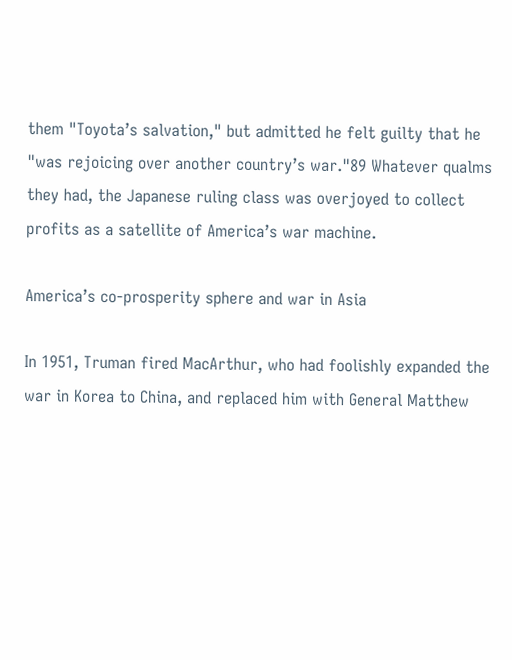them "Toyota’s salvation," but admitted he felt guilty that he "was rejoicing over another country’s war."89 Whatever qualms they had, the Japanese ruling class was overjoyed to collect profits as a satellite of America’s war machine.

America’s co-prosperity sphere and war in Asia

In 1951, Truman fired MacArthur, who had foolishly expanded the war in Korea to China, and replaced him with General Matthew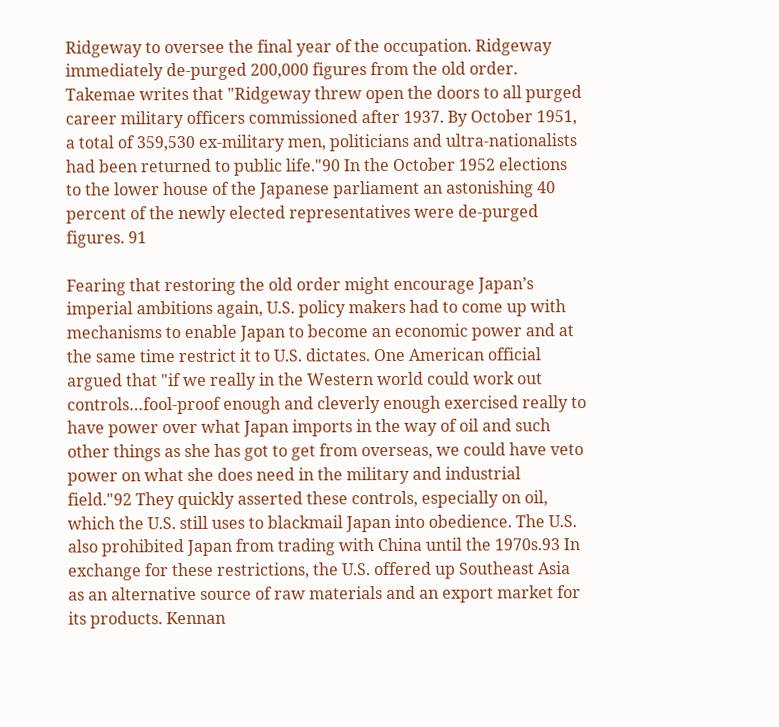Ridgeway to oversee the final year of the occupation. Ridgeway immediately de-purged 200,000 figures from the old order. Takemae writes that "Ridgeway threw open the doors to all purged career military officers commissioned after 1937. By October 1951, a total of 359,530 ex-military men, politicians and ultra-nationalists had been returned to public life."90 In the October 1952 elections to the lower house of the Japanese parliament an astonishing 40 percent of the newly elected representatives were de-purged figures. 91

Fearing that restoring the old order might encourage Japan’s imperial ambitions again, U.S. policy makers had to come up with mechanisms to enable Japan to become an economic power and at the same time restrict it to U.S. dictates. One American official argued that "if we really in the Western world could work out controls…fool-proof enough and cleverly enough exercised really to have power over what Japan imports in the way of oil and such other things as she has got to get from overseas, we could have veto power on what she does need in the military and industrial field."92 They quickly asserted these controls, especially on oil, which the U.S. still uses to blackmail Japan into obedience. The U.S. also prohibited Japan from trading with China until the 1970s.93 In exchange for these restrictions, the U.S. offered up Southeast Asia as an alternative source of raw materials and an export market for its products. Kennan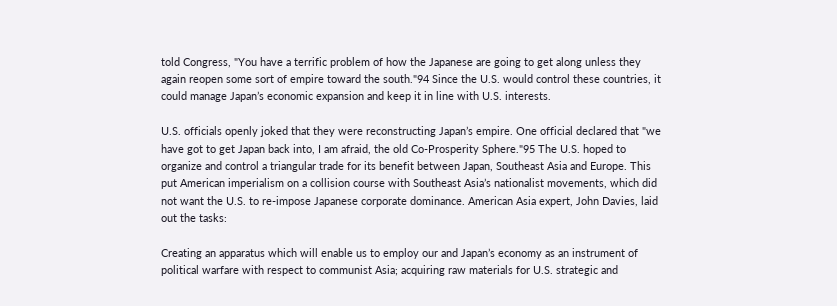told Congress, "You have a terrific problem of how the Japanese are going to get along unless they again reopen some sort of empire toward the south."94 Since the U.S. would control these countries, it could manage Japan’s economic expansion and keep it in line with U.S. interests.

U.S. officials openly joked that they were reconstructing Japan’s empire. One official declared that "we have got to get Japan back into, I am afraid, the old Co-Prosperity Sphere."95 The U.S. hoped to organize and control a triangular trade for its benefit between Japan, Southeast Asia and Europe. This put American imperialism on a collision course with Southeast Asia’s nationalist movements, which did not want the U.S. to re-impose Japanese corporate dominance. American Asia expert, John Davies, laid out the tasks:

Creating an apparatus which will enable us to employ our and Japan’s economy as an instrument of political warfare with respect to communist Asia; acquiring raw materials for U.S. strategic and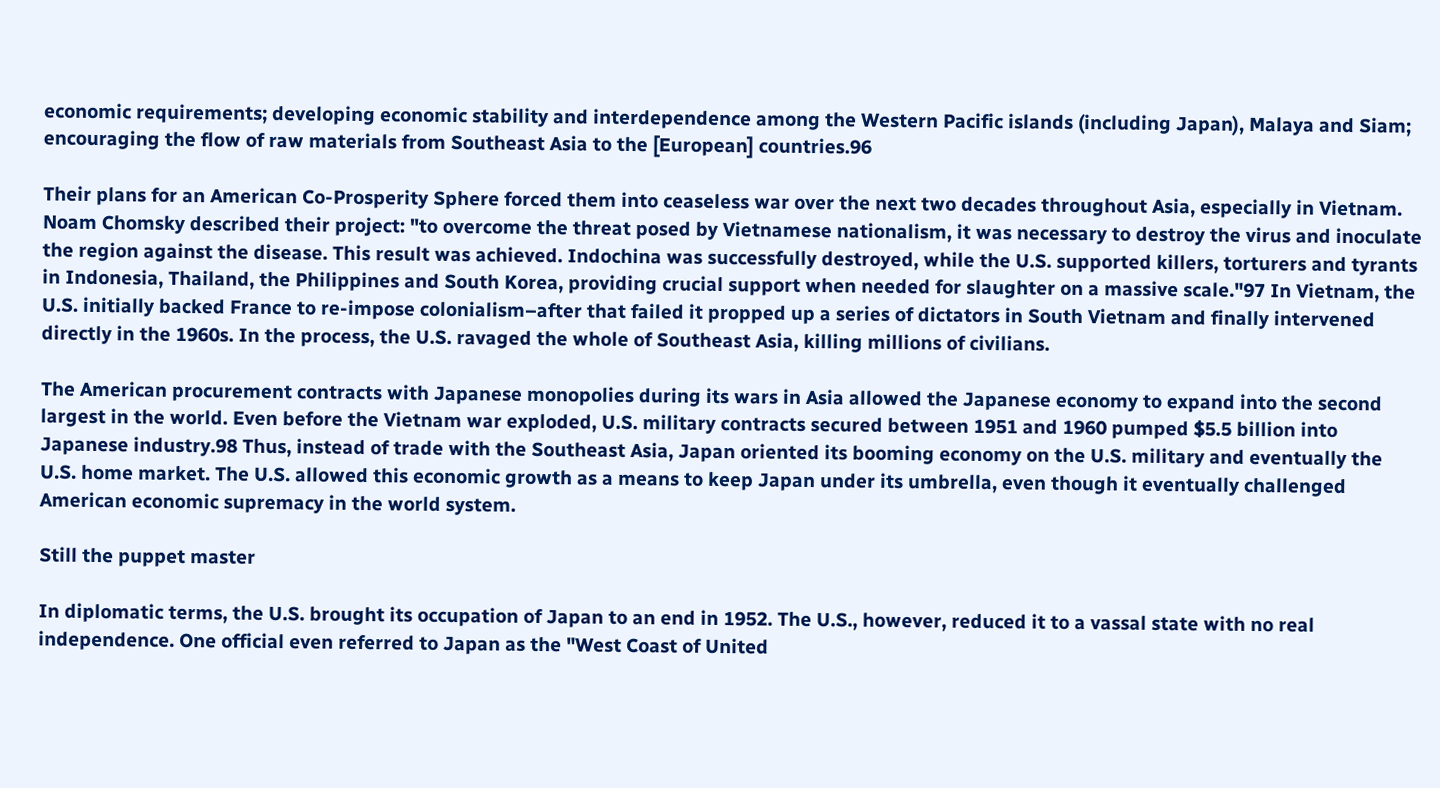economic requirements; developing economic stability and interdependence among the Western Pacific islands (including Japan), Malaya and Siam; encouraging the flow of raw materials from Southeast Asia to the [European] countries.96

Their plans for an American Co-Prosperity Sphere forced them into ceaseless war over the next two decades throughout Asia, especially in Vietnam. Noam Chomsky described their project: "to overcome the threat posed by Vietnamese nationalism, it was necessary to destroy the virus and inoculate the region against the disease. This result was achieved. Indochina was successfully destroyed, while the U.S. supported killers, torturers and tyrants in Indonesia, Thailand, the Philippines and South Korea, providing crucial support when needed for slaughter on a massive scale."97 In Vietnam, the U.S. initially backed France to re-impose colonialism–after that failed it propped up a series of dictators in South Vietnam and finally intervened directly in the 1960s. In the process, the U.S. ravaged the whole of Southeast Asia, killing millions of civilians.

The American procurement contracts with Japanese monopolies during its wars in Asia allowed the Japanese economy to expand into the second largest in the world. Even before the Vietnam war exploded, U.S. military contracts secured between 1951 and 1960 pumped $5.5 billion into Japanese industry.98 Thus, instead of trade with the Southeast Asia, Japan oriented its booming economy on the U.S. military and eventually the U.S. home market. The U.S. allowed this economic growth as a means to keep Japan under its umbrella, even though it eventually challenged American economic supremacy in the world system.

Still the puppet master

In diplomatic terms, the U.S. brought its occupation of Japan to an end in 1952. The U.S., however, reduced it to a vassal state with no real independence. One official even referred to Japan as the "West Coast of United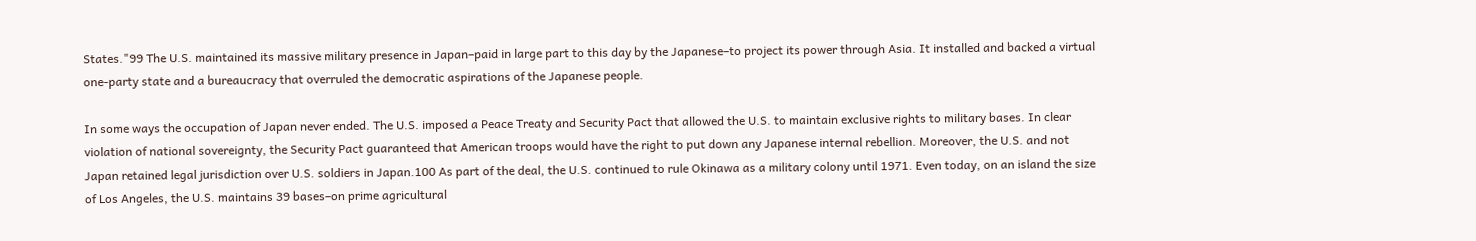States."99 The U.S. maintained its massive military presence in Japan–paid in large part to this day by the Japanese–to project its power through Asia. It installed and backed a virtual one-party state and a bureaucracy that overruled the democratic aspirations of the Japanese people.

In some ways the occupation of Japan never ended. The U.S. imposed a Peace Treaty and Security Pact that allowed the U.S. to maintain exclusive rights to military bases. In clear violation of national sovereignty, the Security Pact guaranteed that American troops would have the right to put down any Japanese internal rebellion. Moreover, the U.S. and not Japan retained legal jurisdiction over U.S. soldiers in Japan.100 As part of the deal, the U.S. continued to rule Okinawa as a military colony until 1971. Even today, on an island the size of Los Angeles, the U.S. maintains 39 bases–on prime agricultural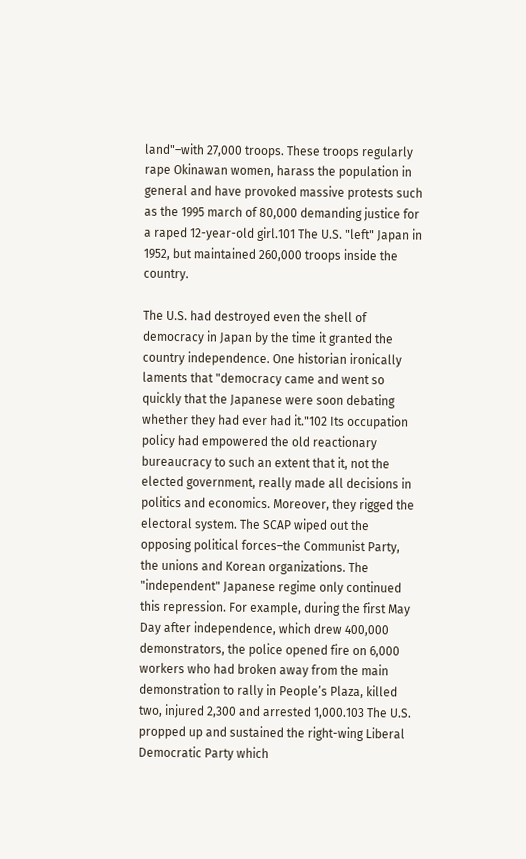land"–with 27,000 troops. These troops regularly rape Okinawan women, harass the population in general and have provoked massive protests such as the 1995 march of 80,000 demanding justice for a raped 12-year-old girl.101 The U.S. "left" Japan in 1952, but maintained 260,000 troops inside the country.

The U.S. had destroyed even the shell of democracy in Japan by the time it granted the country independence. One historian ironically laments that "democracy came and went so quickly that the Japanese were soon debating whether they had ever had it."102 Its occupation policy had empowered the old reactionary bureaucracy to such an extent that it, not the elected government, really made all decisions in politics and economics. Moreover, they rigged the electoral system. The SCAP wiped out the opposing political forces–the Communist Party, the unions and Korean organizations. The "independent" Japanese regime only continued this repression. For example, during the first May Day after independence, which drew 400,000 demonstrators, the police opened fire on 6,000 workers who had broken away from the main demonstration to rally in People’s Plaza, killed two, injured 2,300 and arrested 1,000.103 The U.S. propped up and sustained the right-wing Liberal Democratic Party which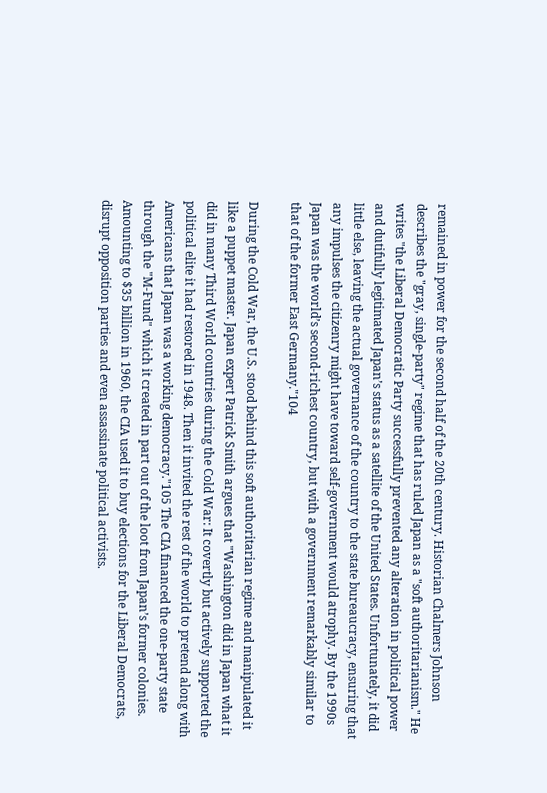remained in power for the second half of the 20th century. Historian Chalmers Johnson describes the "gray, single-party" regime that has ruled Japan as a "soft authoritarianism." He writes "the Liberal Democratic Party successfully prevented any alteration in political power and dutifully legitimated Japan’s status as a satellite of the United States. Unfortunately, it did little else, leaving the actual governance of the country to the state bureaucracy, ensuring that any impulses the citizenry might have toward self-government would atrophy. By the 1990s Japan was the world’s second-richest country, but with a government remarkably similar to that of the former East Germany."104

During the Cold War, the U.S. stood behind this soft authoritarian regime and manipulated it like a puppet master. Japan expert Patrick Smith argues that "Washington did in Japan what it did in many Third World countries during the Cold War: It covertly but actively supported the political elite it had restored in 1948. Then it invited the rest of the world to pretend along with Americans that Japan was a working democracy."105 The CIA financed the one-party state through the "M-Fund" which it created in part out of the loot from Japan’s former colonies. Amounting to $35 billion in 1960, the CIA used it to buy elections for the Liberal Democrats, disrupt opposition parties and even assassinate political activists.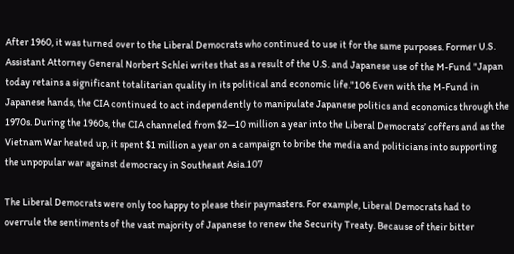After 1960, it was turned over to the Liberal Democrats who continued to use it for the same purposes. Former U.S. Assistant Attorney General Norbert Schlei writes that as a result of the U.S. and Japanese use of the M-Fund "Japan today retains a significant totalitarian quality in its political and economic life."106 Even with the M-Fund in Japanese hands, the CIA continued to act independently to manipulate Japanese politics and economics through the 1970s. During the 1960s, the CIA channeled from $2—10 million a year into the Liberal Democrats’ coffers and as the Vietnam War heated up, it spent $1 million a year on a campaign to bribe the media and politicians into supporting the unpopular war against democracy in Southeast Asia.107

The Liberal Democrats were only too happy to please their paymasters. For example, Liberal Democrats had to overrule the sentiments of the vast majority of Japanese to renew the Security Treaty. Because of their bitter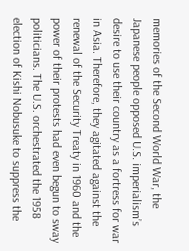memories of the Second World War, the Japanese people opposed U.S. imperialism’s desire to use their country as a fortress for war in Asia. Therefore, they agitated against the renewal of the Security Treaty in 1960 and the power of their protests had even begun to sway politicians. The U.S. orchestrated the 1958 election of Kishi Nobusuke to suppress the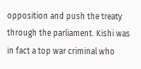opposition and push the treaty through the parliament. Kishi was in fact a top war criminal who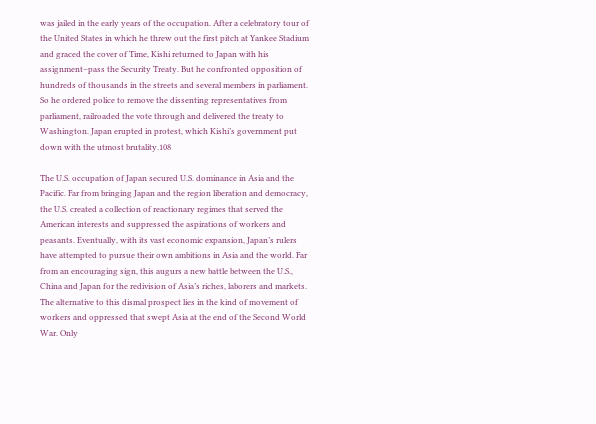was jailed in the early years of the occupation. After a celebratory tour of the United States in which he threw out the first pitch at Yankee Stadium and graced the cover of Time, Kishi returned to Japan with his assignment–pass the Security Treaty. But he confronted opposition of hundreds of thousands in the streets and several members in parliament. So he ordered police to remove the dissenting representatives from parliament, railroaded the vote through and delivered the treaty to Washington. Japan erupted in protest, which Kishi’s government put down with the utmost brutality.108

The U.S. occupation of Japan secured U.S. dominance in Asia and the Pacific. Far from bringing Japan and the region liberation and democracy, the U.S. created a collection of reactionary regimes that served the American interests and suppressed the aspirations of workers and peasants. Eventually, with its vast economic expansion, Japan’s rulers have attempted to pursue their own ambitions in Asia and the world. Far from an encouraging sign, this augurs a new battle between the U.S., China and Japan for the redivision of Asia’s riches, laborers and markets. The alternative to this dismal prospect lies in the kind of movement of workers and oppressed that swept Asia at the end of the Second World War. Only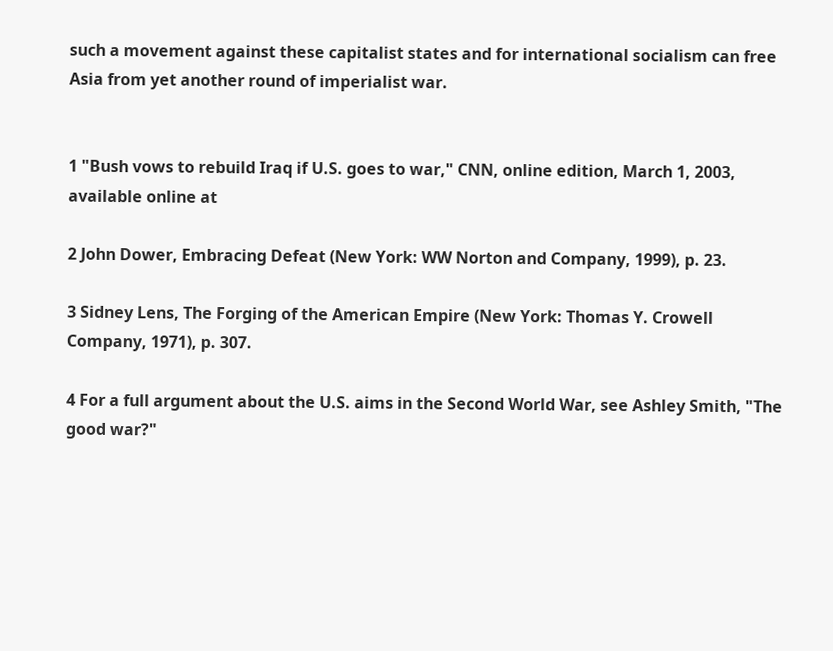such a movement against these capitalist states and for international socialism can free Asia from yet another round of imperialist war.


1 "Bush vows to rebuild Iraq if U.S. goes to war," CNN, online edition, March 1, 2003, available online at

2 John Dower, Embracing Defeat (New York: WW Norton and Company, 1999), p. 23.

3 Sidney Lens, The Forging of the American Empire (New York: Thomas Y. Crowell Company, 1971), p. 307.

4 For a full argument about the U.S. aims in the Second World War, see Ashley Smith, "The good war?"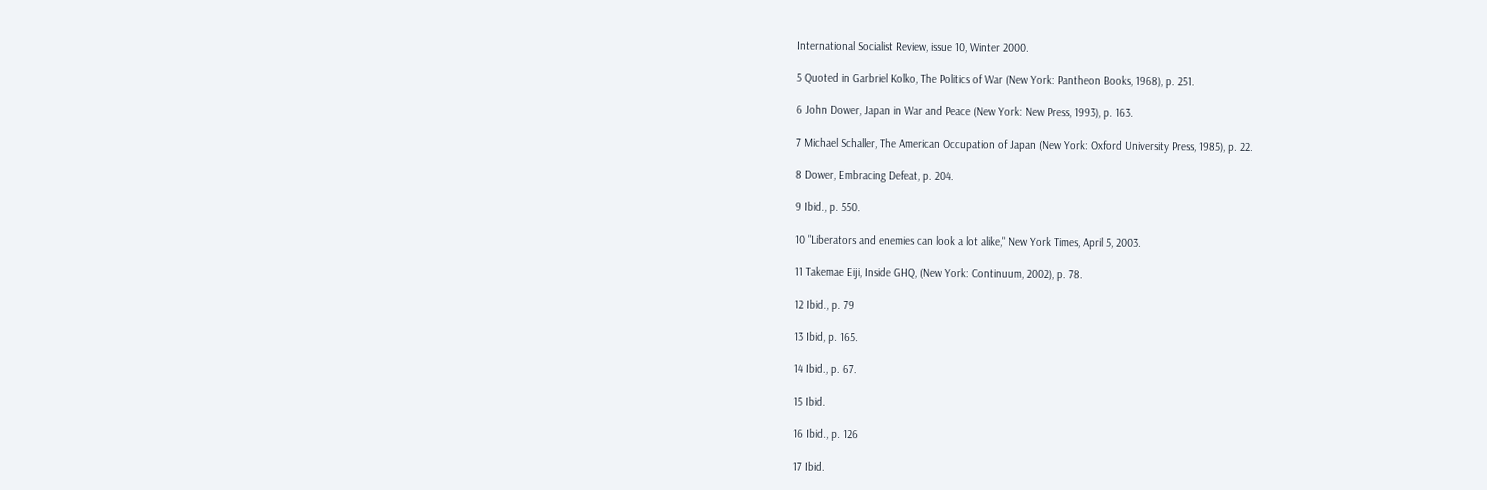International Socialist Review, issue 10, Winter 2000.

5 Quoted in Garbriel Kolko, The Politics of War (New York: Pantheon Books, 1968), p. 251.

6 John Dower, Japan in War and Peace (New York: New Press, 1993), p. 163.

7 Michael Schaller, The American Occupation of Japan (New York: Oxford University Press, 1985), p. 22.

8 Dower, Embracing Defeat, p. 204.

9 Ibid., p. 550.

10 "Liberators and enemies can look a lot alike," New York Times, April 5, 2003.

11 Takemae Eiji, Inside GHQ, (New York: Continuum, 2002), p. 78.

12 Ibid., p. 79

13 Ibid, p. 165.

14 Ibid., p. 67.

15 Ibid.

16 Ibid., p. 126

17 Ibid.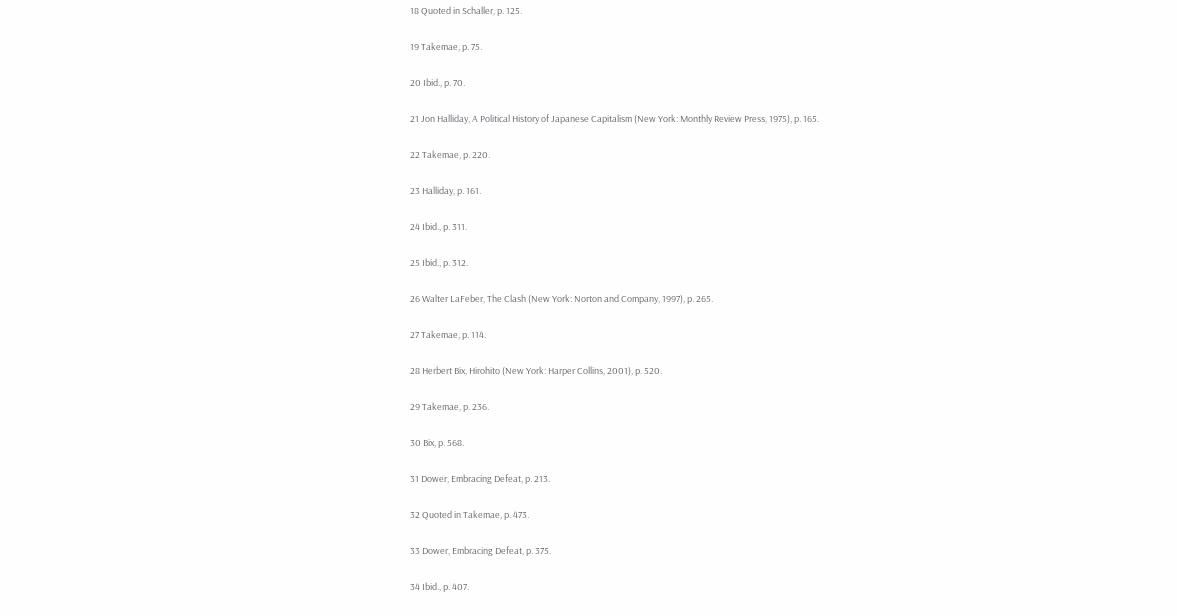18 Quoted in Schaller, p. 125.

19 Takemae, p. 75.

20 Ibid., p. 70.

21 Jon Halliday, A Political History of Japanese Capitalism (New York: Monthly Review Press, 1975), p. 165.

22 Takemae, p. 220.

23 Halliday, p. 161.

24 Ibid., p. 311.

25 Ibid., p. 312.

26 Walter LaFeber, The Clash (New York: Norton and Company, 1997), p. 265.

27 Takemae, p. 114.

28 Herbert Bix, Hirohito (New York: Harper Collins, 2001), p. 520.

29 Takemae, p. 236.

30 Bix, p. 568.

31 Dower, Embracing Defeat, p. 213.

32 Quoted in Takemae, p. 473.

33 Dower, Embracing Defeat, p. 375.

34 Ibid., p. 407.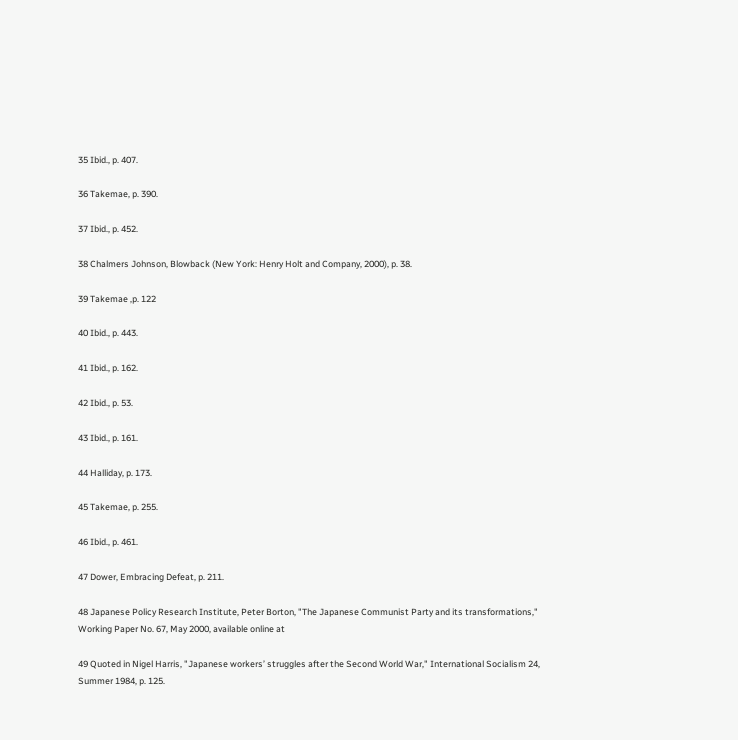35 Ibid., p. 407.

36 Takemae, p. 390.

37 Ibid., p. 452.

38 Chalmers Johnson, Blowback (New York: Henry Holt and Company, 2000), p. 38.

39 Takemae ,p. 122

40 Ibid., p. 443.

41 Ibid., p. 162.

42 Ibid., p. 53.

43 Ibid., p. 161.

44 Halliday, p. 173.

45 Takemae, p. 255.

46 Ibid., p. 461.

47 Dower, Embracing Defeat, p. 211.

48 Japanese Policy Research Institute, Peter Borton, "The Japanese Communist Party and its transformations," Working Paper No. 67, May 2000, available online at

49 Quoted in Nigel Harris, "Japanese workers’ struggles after the Second World War," International Socialism 24, Summer 1984, p. 125.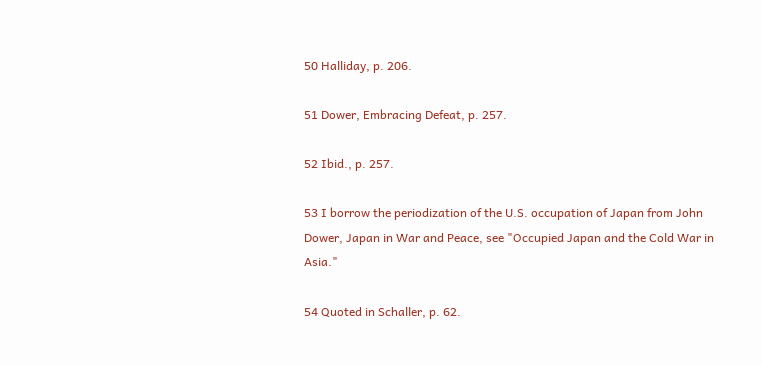50 Halliday, p. 206.

51 Dower, Embracing Defeat, p. 257.

52 Ibid., p. 257.

53 I borrow the periodization of the U.S. occupation of Japan from John Dower, Japan in War and Peace, see "Occupied Japan and the Cold War in Asia."

54 Quoted in Schaller, p. 62.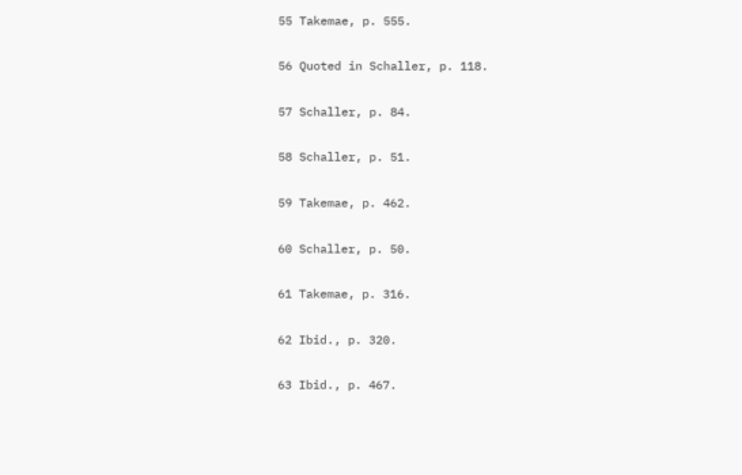55 Takemae, p. 555.

56 Quoted in Schaller, p. 118.

57 Schaller, p. 84.

58 Schaller, p. 51.

59 Takemae, p. 462.

60 Schaller, p. 50.

61 Takemae, p. 316.

62 Ibid., p. 320.

63 Ibid., p. 467.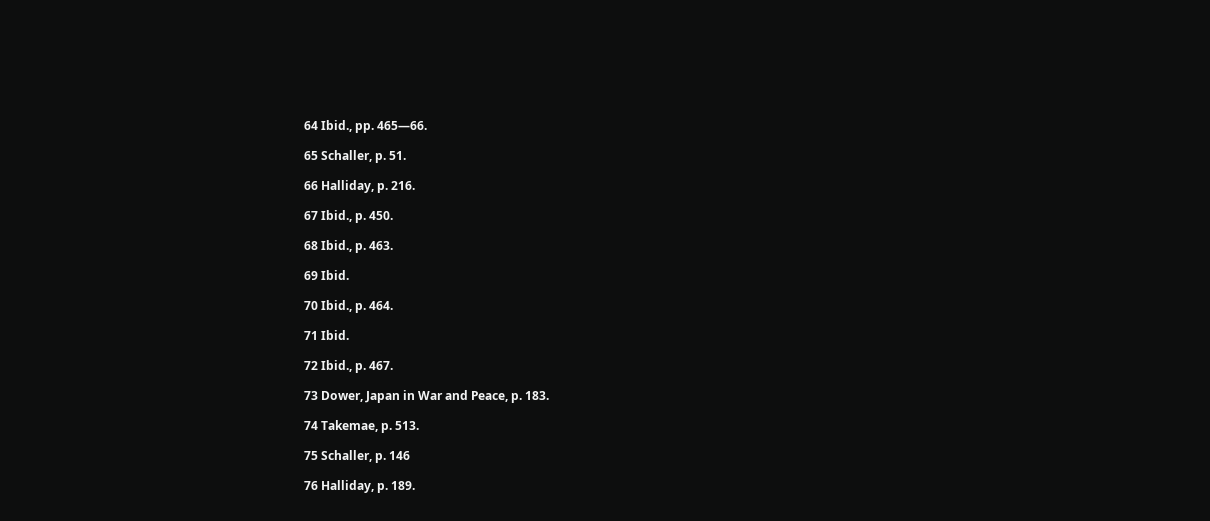64 Ibid., pp. 465—66.

65 Schaller, p. 51.

66 Halliday, p. 216.

67 Ibid., p. 450.

68 Ibid., p. 463.

69 Ibid.

70 Ibid., p. 464.

71 Ibid.

72 Ibid., p. 467.

73 Dower, Japan in War and Peace, p. 183.

74 Takemae, p. 513.

75 Schaller, p. 146

76 Halliday, p. 189.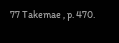77 Takemae , p. 470.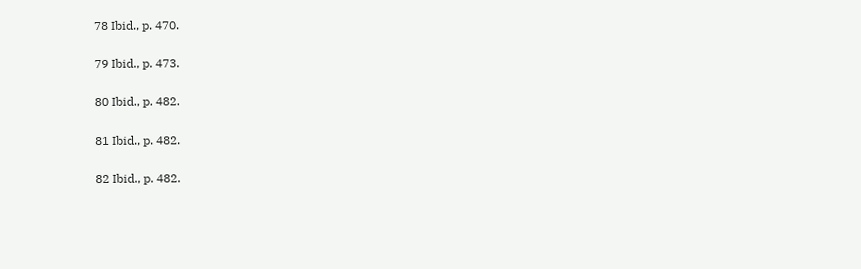78 Ibid., p. 470.

79 Ibid., p. 473.

80 Ibid., p. 482.

81 Ibid., p. 482.

82 Ibid., p. 482.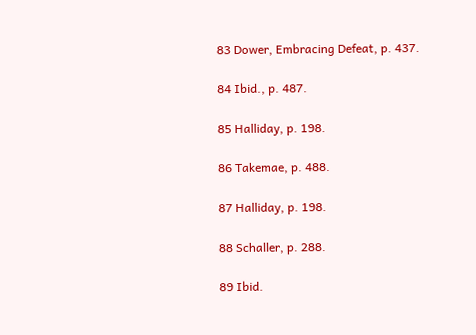83 Dower, Embracing Defeat, p. 437.

84 Ibid., p. 487.

85 Halliday, p. 198.

86 Takemae, p. 488.

87 Halliday, p. 198.

88 Schaller, p. 288.

89 Ibid.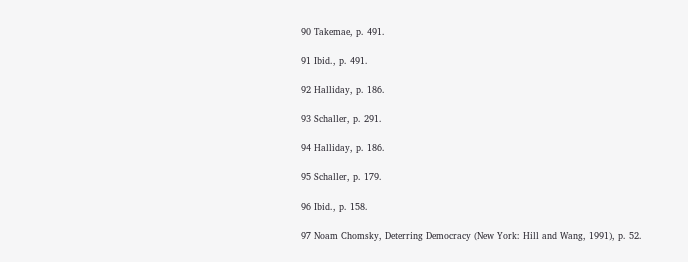90 Takemae, p. 491.

91 Ibid., p. 491.

92 Halliday, p. 186.

93 Schaller, p. 291.

94 Halliday, p. 186.

95 Schaller, p. 179.

96 Ibid., p. 158.

97 Noam Chomsky, Deterring Democracy (New York: Hill and Wang, 1991), p. 52.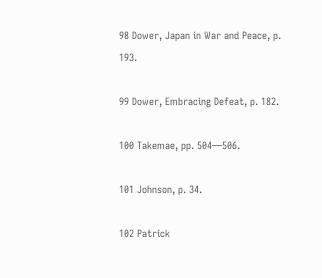98 Dower, Japan in War and Peace, p. 193.

99 Dower, Embracing Defeat, p. 182.

100 Takemae, pp. 504—506.

101 Johnson, p. 34.

102 Patrick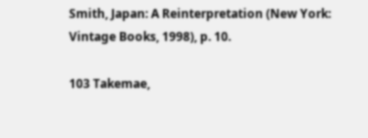Smith, Japan: A Reinterpretation (New York: Vintage Books, 1998), p. 10.

103 Takemae,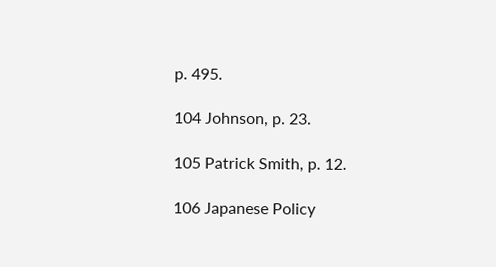p. 495.

104 Johnson, p. 23.

105 Patrick Smith, p. 12.

106 Japanese Policy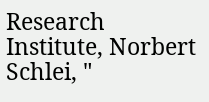Research Institute, Norbert Schlei, "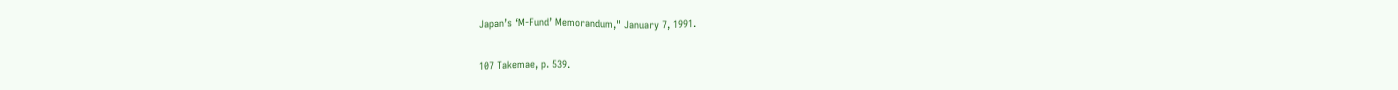Japan’s ‘M-Fund’ Memorandum," January 7, 1991.

107 Takemae, p. 539.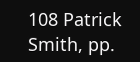108 Patrick Smith, pp.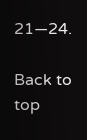21—24.

Back to top